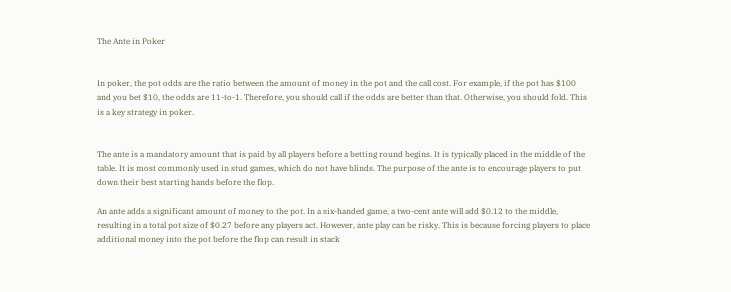The Ante in Poker


In poker, the pot odds are the ratio between the amount of money in the pot and the call cost. For example, if the pot has $100 and you bet $10, the odds are 11-to-1. Therefore, you should call if the odds are better than that. Otherwise, you should fold. This is a key strategy in poker.


The ante is a mandatory amount that is paid by all players before a betting round begins. It is typically placed in the middle of the table. It is most commonly used in stud games, which do not have blinds. The purpose of the ante is to encourage players to put down their best starting hands before the flop.

An ante adds a significant amount of money to the pot. In a six-handed game, a two-cent ante will add $0.12 to the middle, resulting in a total pot size of $0.27 before any players act. However, ante play can be risky. This is because forcing players to place additional money into the pot before the flop can result in stack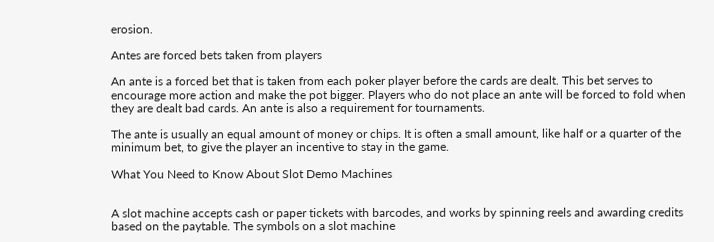erosion.

Antes are forced bets taken from players

An ante is a forced bet that is taken from each poker player before the cards are dealt. This bet serves to encourage more action and make the pot bigger. Players who do not place an ante will be forced to fold when they are dealt bad cards. An ante is also a requirement for tournaments.

The ante is usually an equal amount of money or chips. It is often a small amount, like half or a quarter of the minimum bet, to give the player an incentive to stay in the game.

What You Need to Know About Slot Demo Machines


A slot machine accepts cash or paper tickets with barcodes, and works by spinning reels and awarding credits based on the paytable. The symbols on a slot machine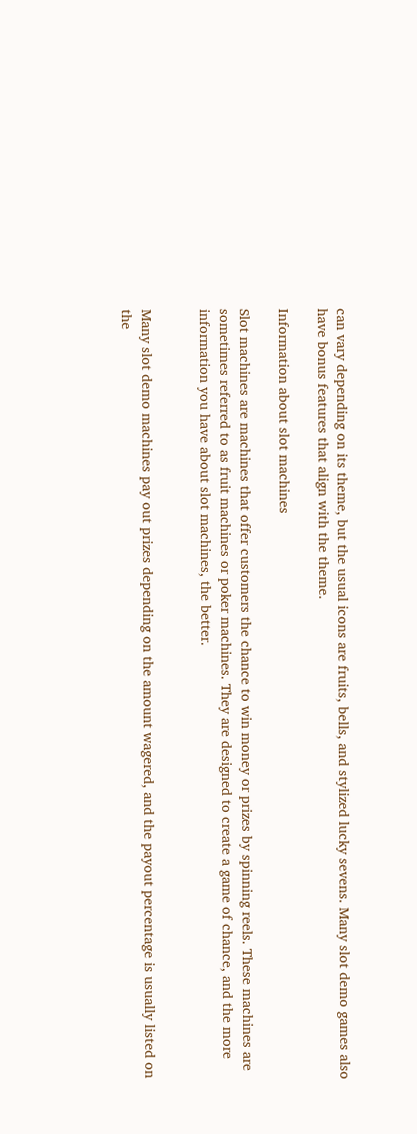can vary depending on its theme, but the usual icons are fruits, bells, and stylized lucky sevens. Many slot demo games also have bonus features that align with the theme.

Information about slot machines

Slot machines are machines that offer customers the chance to win money or prizes by spinning reels. These machines are sometimes referred to as fruit machines or poker machines. They are designed to create a game of chance, and the more information you have about slot machines, the better.


Many slot demo machines pay out prizes depending on the amount wagered, and the payout percentage is usually listed on the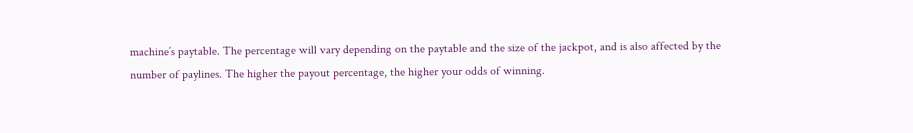machine’s paytable. The percentage will vary depending on the paytable and the size of the jackpot, and is also affected by the number of paylines. The higher the payout percentage, the higher your odds of winning.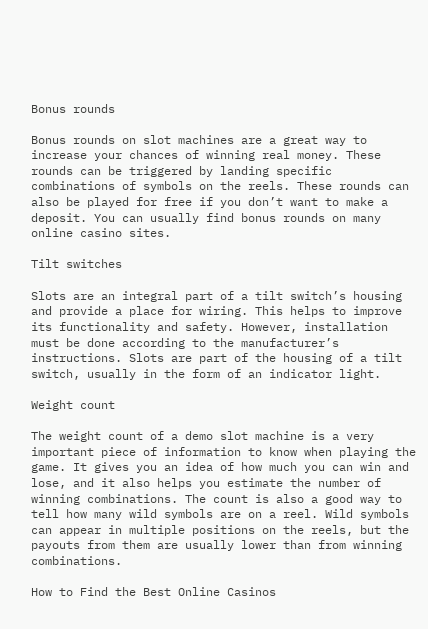Bonus rounds

Bonus rounds on slot machines are a great way to increase your chances of winning real money. These rounds can be triggered by landing specific combinations of symbols on the reels. These rounds can also be played for free if you don’t want to make a deposit. You can usually find bonus rounds on many online casino sites.

Tilt switches

Slots are an integral part of a tilt switch’s housing and provide a place for wiring. This helps to improve its functionality and safety. However, installation must be done according to the manufacturer’s instructions. Slots are part of the housing of a tilt switch, usually in the form of an indicator light.

Weight count

The weight count of a demo slot machine is a very important piece of information to know when playing the game. It gives you an idea of how much you can win and lose, and it also helps you estimate the number of winning combinations. The count is also a good way to tell how many wild symbols are on a reel. Wild symbols can appear in multiple positions on the reels, but the payouts from them are usually lower than from winning combinations.

How to Find the Best Online Casinos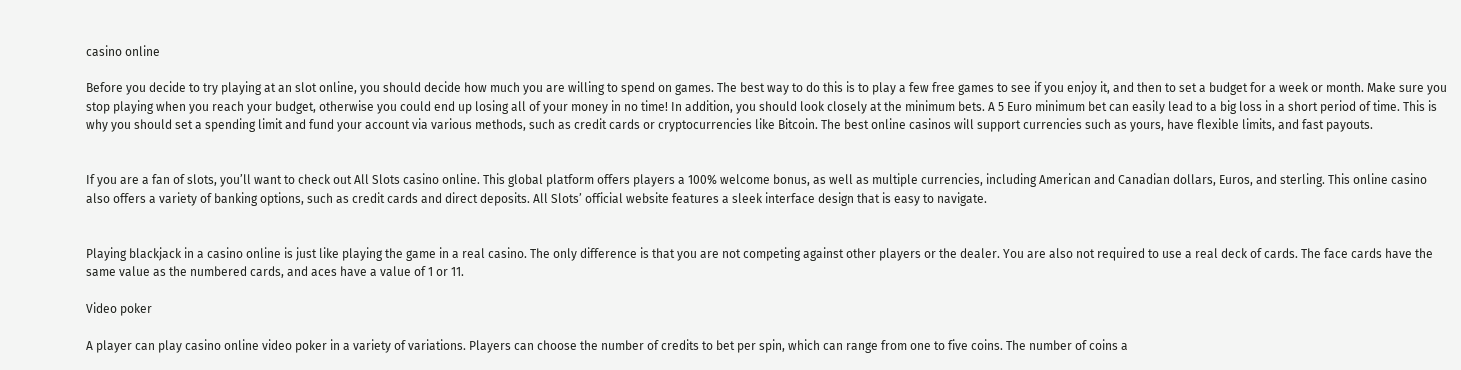casino online

Before you decide to try playing at an slot online, you should decide how much you are willing to spend on games. The best way to do this is to play a few free games to see if you enjoy it, and then to set a budget for a week or month. Make sure you stop playing when you reach your budget, otherwise you could end up losing all of your money in no time! In addition, you should look closely at the minimum bets. A 5 Euro minimum bet can easily lead to a big loss in a short period of time. This is why you should set a spending limit and fund your account via various methods, such as credit cards or cryptocurrencies like Bitcoin. The best online casinos will support currencies such as yours, have flexible limits, and fast payouts.


If you are a fan of slots, you’ll want to check out All Slots casino online. This global platform offers players a 100% welcome bonus, as well as multiple currencies, including American and Canadian dollars, Euros, and sterling. This online casino also offers a variety of banking options, such as credit cards and direct deposits. All Slots’ official website features a sleek interface design that is easy to navigate.


Playing blackjack in a casino online is just like playing the game in a real casino. The only difference is that you are not competing against other players or the dealer. You are also not required to use a real deck of cards. The face cards have the same value as the numbered cards, and aces have a value of 1 or 11.

Video poker

A player can play casino online video poker in a variety of variations. Players can choose the number of credits to bet per spin, which can range from one to five coins. The number of coins a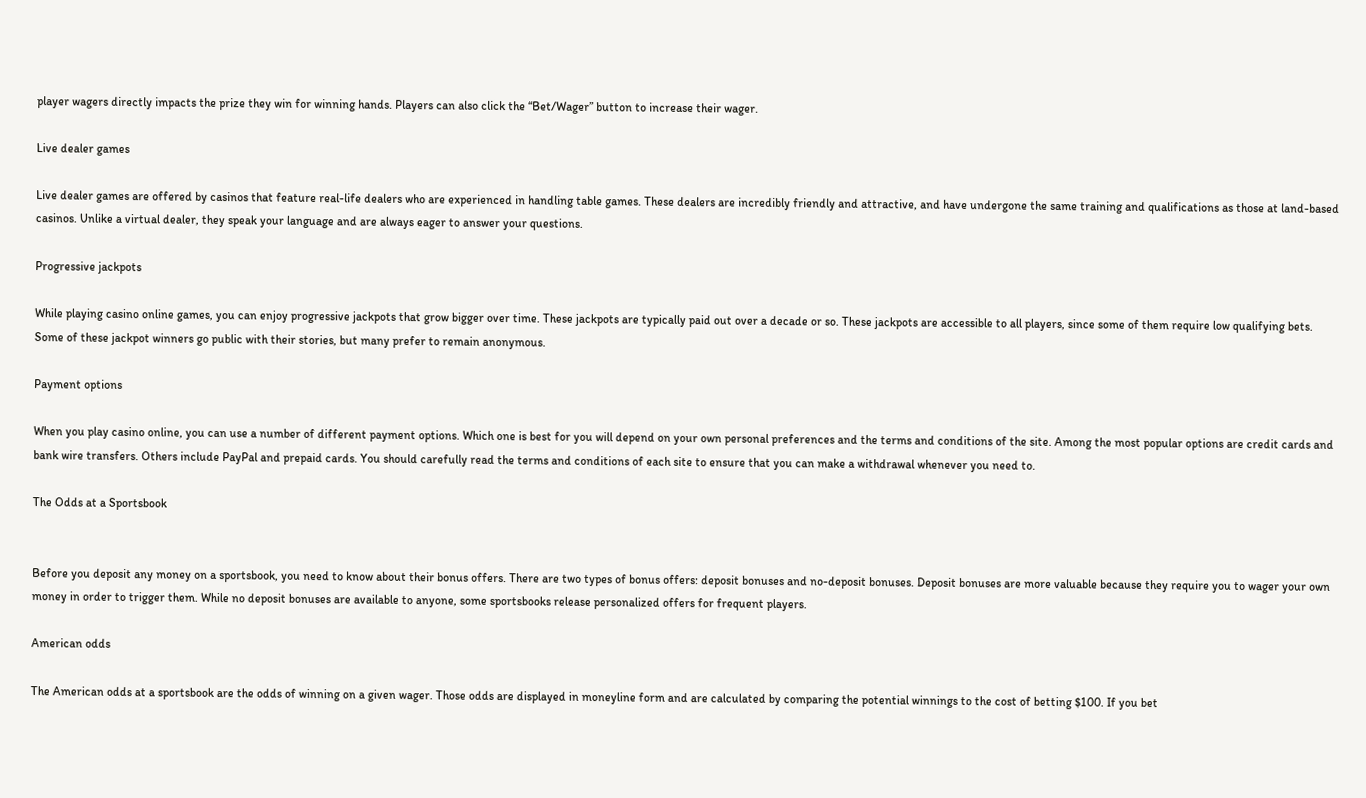player wagers directly impacts the prize they win for winning hands. Players can also click the “Bet/Wager” button to increase their wager.

Live dealer games

Live dealer games are offered by casinos that feature real-life dealers who are experienced in handling table games. These dealers are incredibly friendly and attractive, and have undergone the same training and qualifications as those at land-based casinos. Unlike a virtual dealer, they speak your language and are always eager to answer your questions.

Progressive jackpots

While playing casino online games, you can enjoy progressive jackpots that grow bigger over time. These jackpots are typically paid out over a decade or so. These jackpots are accessible to all players, since some of them require low qualifying bets. Some of these jackpot winners go public with their stories, but many prefer to remain anonymous.

Payment options

When you play casino online, you can use a number of different payment options. Which one is best for you will depend on your own personal preferences and the terms and conditions of the site. Among the most popular options are credit cards and bank wire transfers. Others include PayPal and prepaid cards. You should carefully read the terms and conditions of each site to ensure that you can make a withdrawal whenever you need to.

The Odds at a Sportsbook


Before you deposit any money on a sportsbook, you need to know about their bonus offers. There are two types of bonus offers: deposit bonuses and no-deposit bonuses. Deposit bonuses are more valuable because they require you to wager your own money in order to trigger them. While no deposit bonuses are available to anyone, some sportsbooks release personalized offers for frequent players.

American odds

The American odds at a sportsbook are the odds of winning on a given wager. Those odds are displayed in moneyline form and are calculated by comparing the potential winnings to the cost of betting $100. If you bet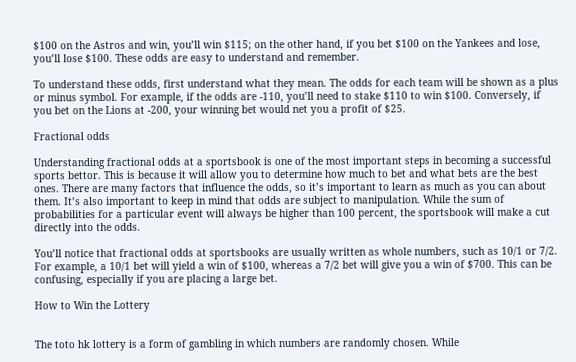$100 on the Astros and win, you’ll win $115; on the other hand, if you bet $100 on the Yankees and lose, you’ll lose $100. These odds are easy to understand and remember.

To understand these odds, first understand what they mean. The odds for each team will be shown as a plus or minus symbol. For example, if the odds are -110, you’ll need to stake $110 to win $100. Conversely, if you bet on the Lions at -200, your winning bet would net you a profit of $25.

Fractional odds

Understanding fractional odds at a sportsbook is one of the most important steps in becoming a successful sports bettor. This is because it will allow you to determine how much to bet and what bets are the best ones. There are many factors that influence the odds, so it’s important to learn as much as you can about them. It’s also important to keep in mind that odds are subject to manipulation. While the sum of probabilities for a particular event will always be higher than 100 percent, the sportsbook will make a cut directly into the odds.

You’ll notice that fractional odds at sportsbooks are usually written as whole numbers, such as 10/1 or 7/2. For example, a 10/1 bet will yield a win of $100, whereas a 7/2 bet will give you a win of $700. This can be confusing, especially if you are placing a large bet.

How to Win the Lottery


The toto hk lottery is a form of gambling in which numbers are randomly chosen. While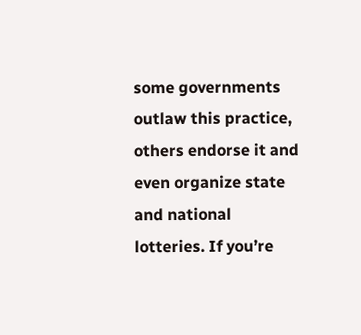some governments outlaw this practice, others endorse it and even organize state and national lotteries. If you’re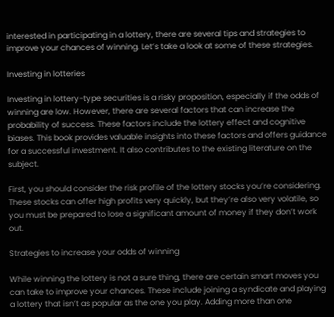interested in participating in a lottery, there are several tips and strategies to improve your chances of winning. Let’s take a look at some of these strategies.

Investing in lotteries

Investing in lottery-type securities is a risky proposition, especially if the odds of winning are low. However, there are several factors that can increase the probability of success. These factors include the lottery effect and cognitive biases. This book provides valuable insights into these factors and offers guidance for a successful investment. It also contributes to the existing literature on the subject.

First, you should consider the risk profile of the lottery stocks you’re considering. These stocks can offer high profits very quickly, but they’re also very volatile, so you must be prepared to lose a significant amount of money if they don’t work out.

Strategies to increase your odds of winning

While winning the lottery is not a sure thing, there are certain smart moves you can take to improve your chances. These include joining a syndicate and playing a lottery that isn’t as popular as the one you play. Adding more than one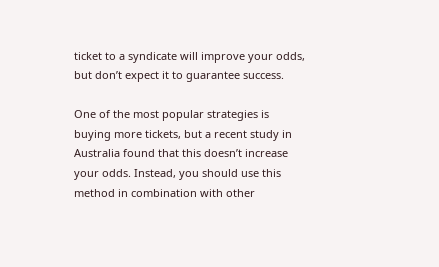ticket to a syndicate will improve your odds, but don’t expect it to guarantee success.

One of the most popular strategies is buying more tickets, but a recent study in Australia found that this doesn’t increase your odds. Instead, you should use this method in combination with other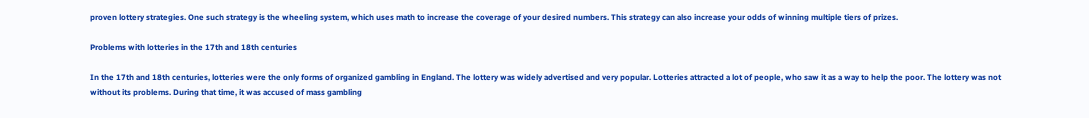proven lottery strategies. One such strategy is the wheeling system, which uses math to increase the coverage of your desired numbers. This strategy can also increase your odds of winning multiple tiers of prizes.

Problems with lotteries in the 17th and 18th centuries

In the 17th and 18th centuries, lotteries were the only forms of organized gambling in England. The lottery was widely advertised and very popular. Lotteries attracted a lot of people, who saw it as a way to help the poor. The lottery was not without its problems. During that time, it was accused of mass gambling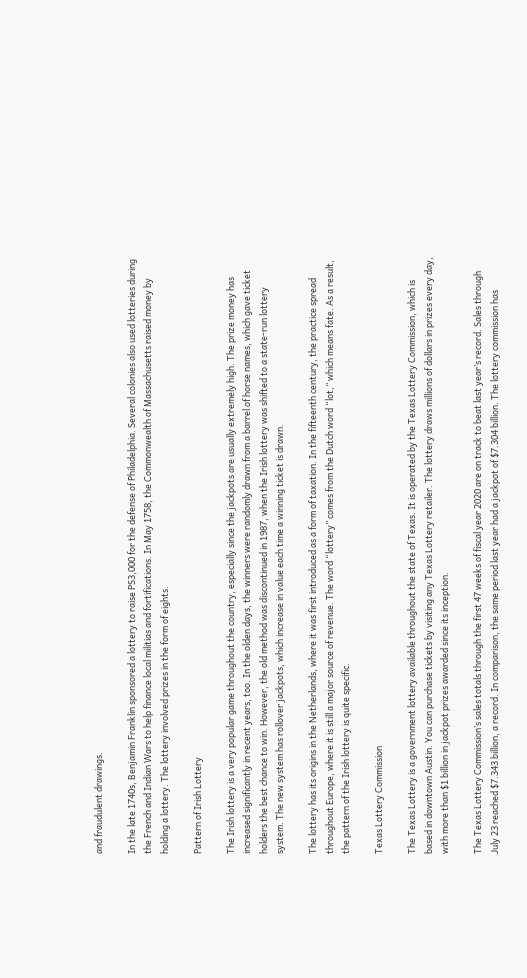and fraudulent drawings.

In the late 1740s, Benjamin Franklin sponsored a lottery to raise PS3,000 for the defense of Philadelphia. Several colonies also used lotteries during the French and Indian Wars to help finance local militias and fortifications. In May 1758, the Commonwealth of Massachusetts raised money by holding a lottery. The lottery involved prizes in the form of eights.

Pattern of Irish Lottery

The Irish lottery is a very popular game throughout the country, especially since the jackpots are usually extremely high. The prize money has increased significantly in recent years, too. In the olden days, the winners were randomly drawn from a barrel of horse names, which gave ticket holders the best chance to win. However, the old method was discontinued in 1987, when the Irish lottery was shifted to a state-run lottery system. The new system has rollover jackpots, which increase in value each time a winning ticket is drawn.

The lottery has its origins in the Netherlands, where it was first introduced as a form of taxation. In the fifteenth century, the practice spread throughout Europe, where it is still a major source of revenue. The word “lottery” comes from the Dutch word “lot,” which means fate. As a result, the pattern of the Irish lottery is quite specific.

Texas Lottery Commission

The Texas Lottery is a government lottery available throughout the state of Texas. It is operated by the Texas Lottery Commission, which is based in downtown Austin. You can purchase tickets by visiting any Texas Lottery retailer. The lottery draws millions of dollars in prizes every day, with more than $1 billion in jackpot prizes awarded since its inception.

The Texas Lottery Commission’s sales totals through the first 47 weeks of fiscal year 2020 are on track to beat last year’s record. Sales through July 23 reached $7.343 billion, a record. In comparison, the same period last year had a jackpot of $7.304 billion. The lottery commission has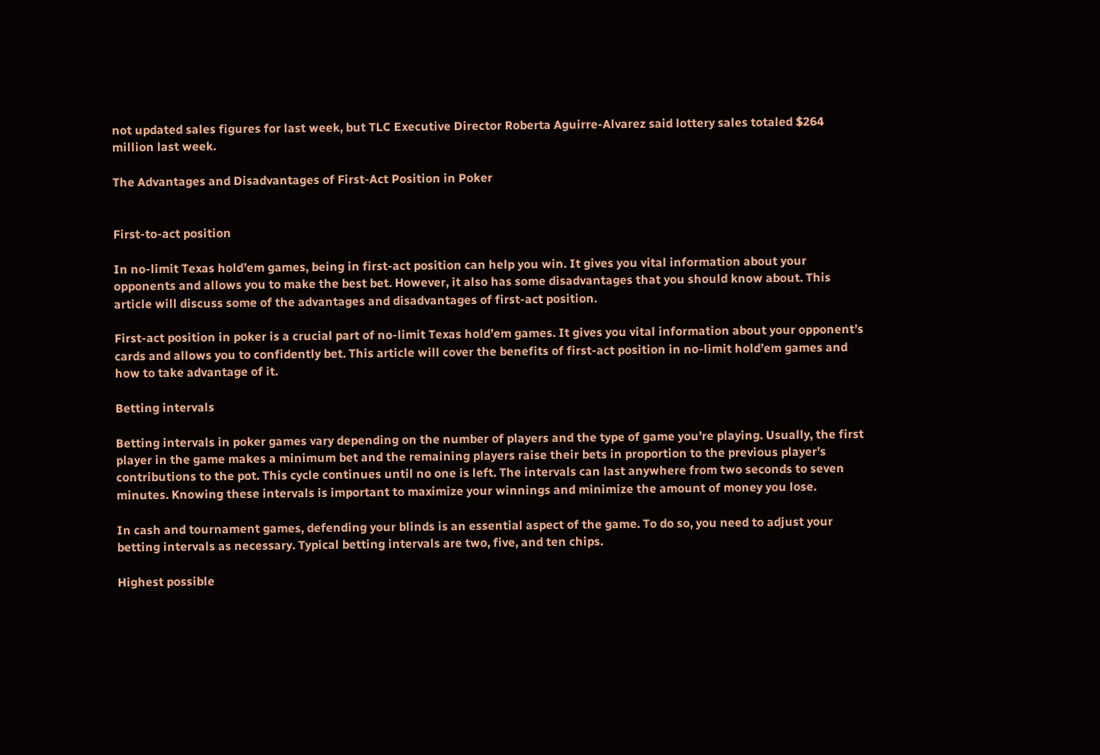not updated sales figures for last week, but TLC Executive Director Roberta Aguirre-Alvarez said lottery sales totaled $264 million last week.

The Advantages and Disadvantages of First-Act Position in Poker


First-to-act position

In no-limit Texas hold’em games, being in first-act position can help you win. It gives you vital information about your opponents and allows you to make the best bet. However, it also has some disadvantages that you should know about. This article will discuss some of the advantages and disadvantages of first-act position.

First-act position in poker is a crucial part of no-limit Texas hold’em games. It gives you vital information about your opponent’s cards and allows you to confidently bet. This article will cover the benefits of first-act position in no-limit hold’em games and how to take advantage of it.

Betting intervals

Betting intervals in poker games vary depending on the number of players and the type of game you’re playing. Usually, the first player in the game makes a minimum bet and the remaining players raise their bets in proportion to the previous player’s contributions to the pot. This cycle continues until no one is left. The intervals can last anywhere from two seconds to seven minutes. Knowing these intervals is important to maximize your winnings and minimize the amount of money you lose.

In cash and tournament games, defending your blinds is an essential aspect of the game. To do so, you need to adjust your betting intervals as necessary. Typical betting intervals are two, five, and ten chips.

Highest possible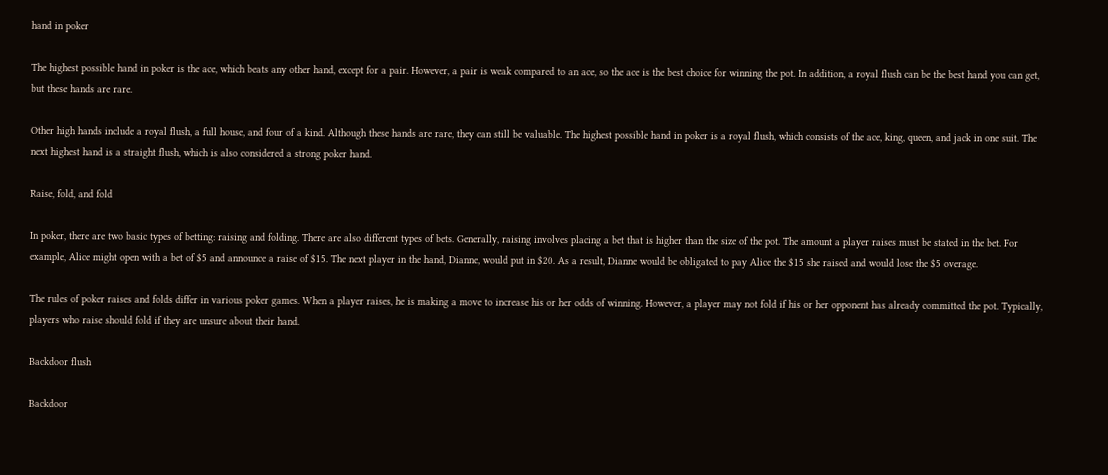hand in poker

The highest possible hand in poker is the ace, which beats any other hand, except for a pair. However, a pair is weak compared to an ace, so the ace is the best choice for winning the pot. In addition, a royal flush can be the best hand you can get, but these hands are rare.

Other high hands include a royal flush, a full house, and four of a kind. Although these hands are rare, they can still be valuable. The highest possible hand in poker is a royal flush, which consists of the ace, king, queen, and jack in one suit. The next highest hand is a straight flush, which is also considered a strong poker hand.

Raise, fold, and fold

In poker, there are two basic types of betting: raising and folding. There are also different types of bets. Generally, raising involves placing a bet that is higher than the size of the pot. The amount a player raises must be stated in the bet. For example, Alice might open with a bet of $5 and announce a raise of $15. The next player in the hand, Dianne, would put in $20. As a result, Dianne would be obligated to pay Alice the $15 she raised and would lose the $5 overage.

The rules of poker raises and folds differ in various poker games. When a player raises, he is making a move to increase his or her odds of winning. However, a player may not fold if his or her opponent has already committed the pot. Typically, players who raise should fold if they are unsure about their hand.

Backdoor flush

Backdoor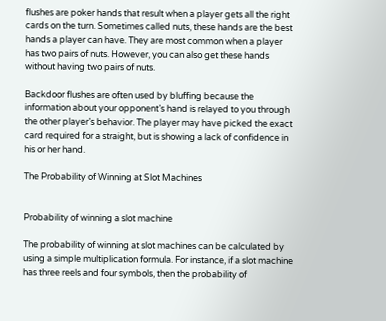flushes are poker hands that result when a player gets all the right cards on the turn. Sometimes called nuts, these hands are the best hands a player can have. They are most common when a player has two pairs of nuts. However, you can also get these hands without having two pairs of nuts.

Backdoor flushes are often used by bluffing because the information about your opponent’s hand is relayed to you through the other player’s behavior. The player may have picked the exact card required for a straight, but is showing a lack of confidence in his or her hand.

The Probability of Winning at Slot Machines


Probability of winning a slot machine

The probability of winning at slot machines can be calculated by using a simple multiplication formula. For instance, if a slot machine has three reels and four symbols, then the probability of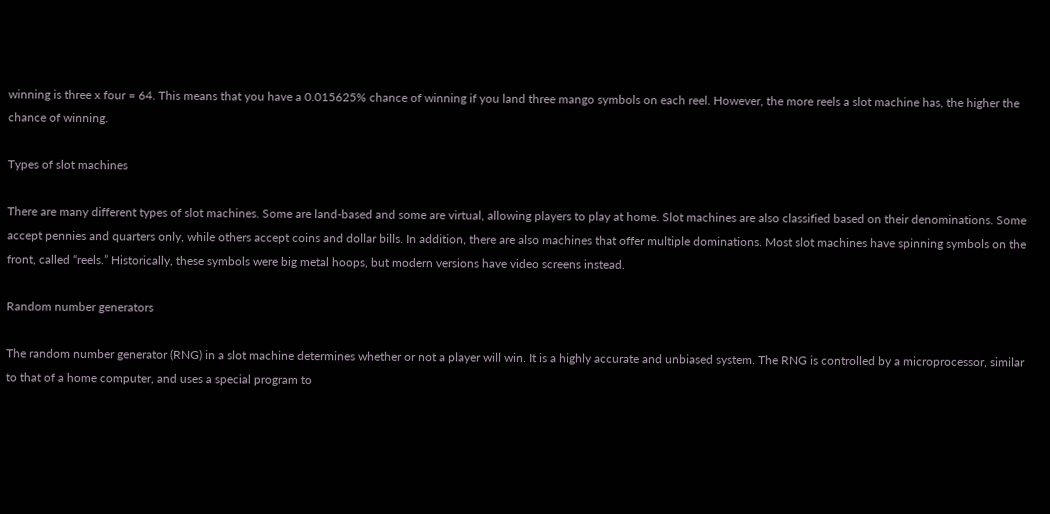winning is three x four = 64. This means that you have a 0.015625% chance of winning if you land three mango symbols on each reel. However, the more reels a slot machine has, the higher the chance of winning.

Types of slot machines

There are many different types of slot machines. Some are land-based and some are virtual, allowing players to play at home. Slot machines are also classified based on their denominations. Some accept pennies and quarters only, while others accept coins and dollar bills. In addition, there are also machines that offer multiple dominations. Most slot machines have spinning symbols on the front, called “reels.” Historically, these symbols were big metal hoops, but modern versions have video screens instead.

Random number generators

The random number generator (RNG) in a slot machine determines whether or not a player will win. It is a highly accurate and unbiased system. The RNG is controlled by a microprocessor, similar to that of a home computer, and uses a special program to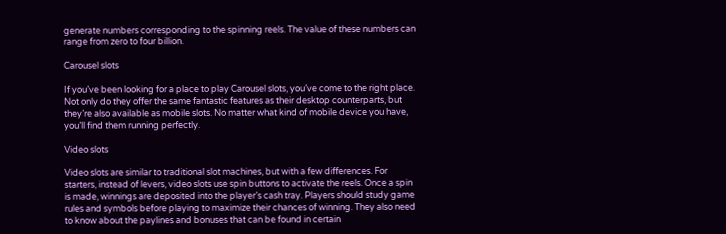generate numbers corresponding to the spinning reels. The value of these numbers can range from zero to four billion.

Carousel slots

If you’ve been looking for a place to play Carousel slots, you’ve come to the right place. Not only do they offer the same fantastic features as their desktop counterparts, but they’re also available as mobile slots. No matter what kind of mobile device you have, you’ll find them running perfectly.

Video slots

Video slots are similar to traditional slot machines, but with a few differences. For starters, instead of levers, video slots use spin buttons to activate the reels. Once a spin is made, winnings are deposited into the player’s cash tray. Players should study game rules and symbols before playing to maximize their chances of winning. They also need to know about the paylines and bonuses that can be found in certain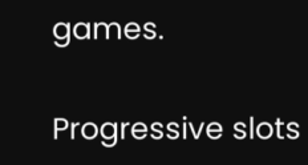games.

Progressive slots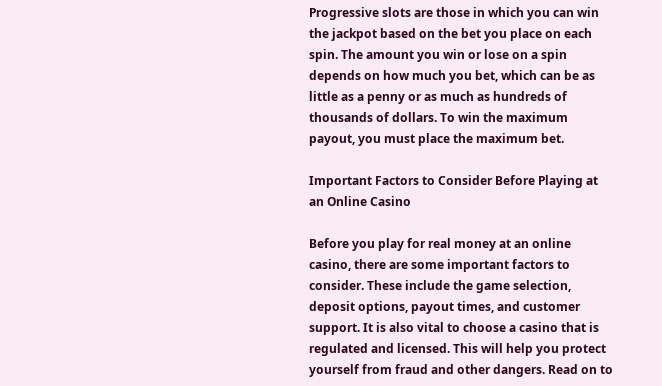Progressive slots are those in which you can win the jackpot based on the bet you place on each spin. The amount you win or lose on a spin depends on how much you bet, which can be as little as a penny or as much as hundreds of thousands of dollars. To win the maximum payout, you must place the maximum bet.

Important Factors to Consider Before Playing at an Online Casino

Before you play for real money at an online casino, there are some important factors to consider. These include the game selection, deposit options, payout times, and customer support. It is also vital to choose a casino that is regulated and licensed. This will help you protect yourself from fraud and other dangers. Read on to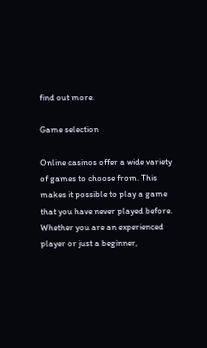find out more.

Game selection

Online casinos offer a wide variety of games to choose from. This makes it possible to play a game that you have never played before. Whether you are an experienced player or just a beginner,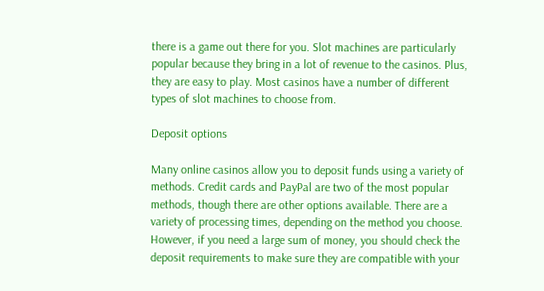there is a game out there for you. Slot machines are particularly popular because they bring in a lot of revenue to the casinos. Plus, they are easy to play. Most casinos have a number of different types of slot machines to choose from.

Deposit options

Many online casinos allow you to deposit funds using a variety of methods. Credit cards and PayPal are two of the most popular methods, though there are other options available. There are a variety of processing times, depending on the method you choose. However, if you need a large sum of money, you should check the deposit requirements to make sure they are compatible with your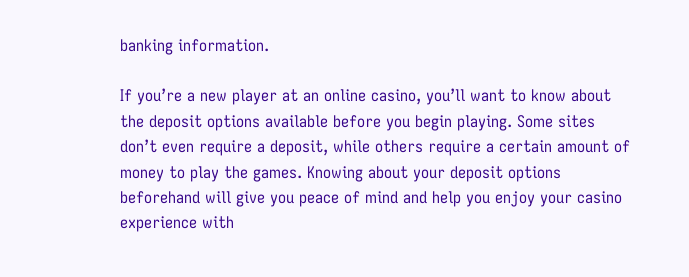banking information.

If you’re a new player at an online casino, you’ll want to know about the deposit options available before you begin playing. Some sites don’t even require a deposit, while others require a certain amount of money to play the games. Knowing about your deposit options beforehand will give you peace of mind and help you enjoy your casino experience with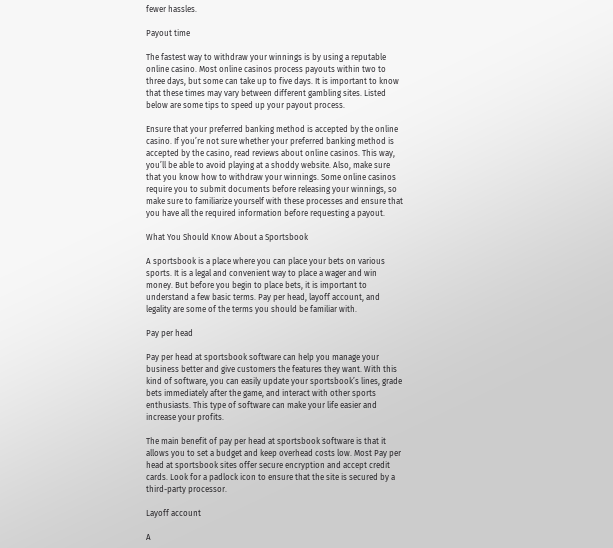fewer hassles.

Payout time

The fastest way to withdraw your winnings is by using a reputable online casino. Most online casinos process payouts within two to three days, but some can take up to five days. It is important to know that these times may vary between different gambling sites. Listed below are some tips to speed up your payout process.

Ensure that your preferred banking method is accepted by the online casino. If you’re not sure whether your preferred banking method is accepted by the casino, read reviews about online casinos. This way, you’ll be able to avoid playing at a shoddy website. Also, make sure that you know how to withdraw your winnings. Some online casinos require you to submit documents before releasing your winnings, so make sure to familiarize yourself with these processes and ensure that you have all the required information before requesting a payout.

What You Should Know About a Sportsbook

A sportsbook is a place where you can place your bets on various sports. It is a legal and convenient way to place a wager and win money. But before you begin to place bets, it is important to understand a few basic terms. Pay per head, layoff account, and legality are some of the terms you should be familiar with.

Pay per head

Pay per head at sportsbook software can help you manage your business better and give customers the features they want. With this kind of software, you can easily update your sportsbook’s lines, grade bets immediately after the game, and interact with other sports enthusiasts. This type of software can make your life easier and increase your profits.

The main benefit of pay per head at sportsbook software is that it allows you to set a budget and keep overhead costs low. Most Pay per head at sportsbook sites offer secure encryption and accept credit cards. Look for a padlock icon to ensure that the site is secured by a third-party processor.

Layoff account

A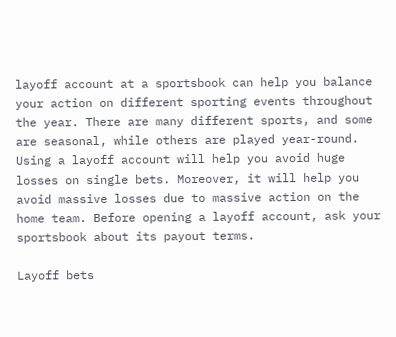layoff account at a sportsbook can help you balance your action on different sporting events throughout the year. There are many different sports, and some are seasonal, while others are played year-round. Using a layoff account will help you avoid huge losses on single bets. Moreover, it will help you avoid massive losses due to massive action on the home team. Before opening a layoff account, ask your sportsbook about its payout terms.

Layoff bets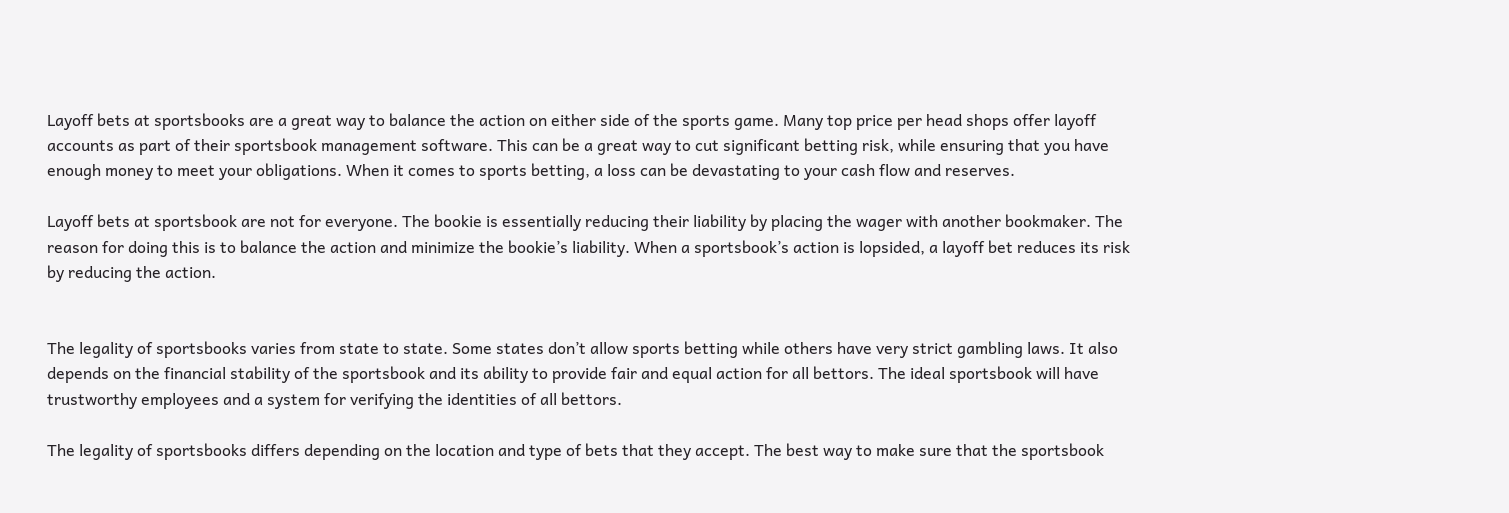Layoff bets at sportsbooks are a great way to balance the action on either side of the sports game. Many top price per head shops offer layoff accounts as part of their sportsbook management software. This can be a great way to cut significant betting risk, while ensuring that you have enough money to meet your obligations. When it comes to sports betting, a loss can be devastating to your cash flow and reserves.

Layoff bets at sportsbook are not for everyone. The bookie is essentially reducing their liability by placing the wager with another bookmaker. The reason for doing this is to balance the action and minimize the bookie’s liability. When a sportsbook’s action is lopsided, a layoff bet reduces its risk by reducing the action.


The legality of sportsbooks varies from state to state. Some states don’t allow sports betting while others have very strict gambling laws. It also depends on the financial stability of the sportsbook and its ability to provide fair and equal action for all bettors. The ideal sportsbook will have trustworthy employees and a system for verifying the identities of all bettors.

The legality of sportsbooks differs depending on the location and type of bets that they accept. The best way to make sure that the sportsbook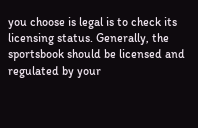you choose is legal is to check its licensing status. Generally, the sportsbook should be licensed and regulated by your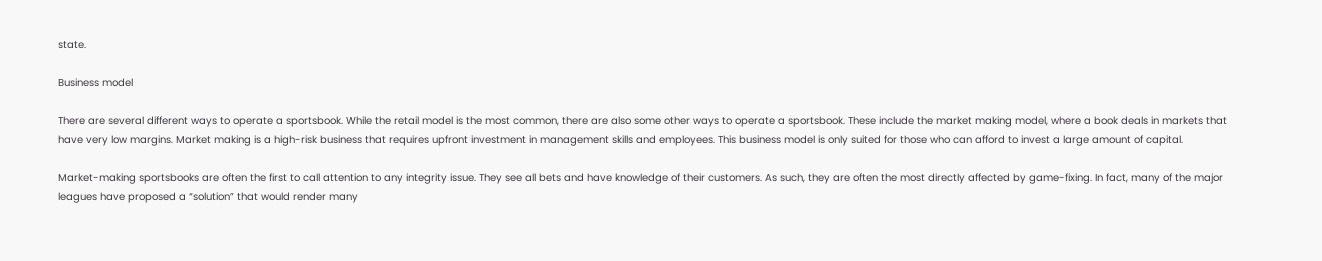state.

Business model

There are several different ways to operate a sportsbook. While the retail model is the most common, there are also some other ways to operate a sportsbook. These include the market making model, where a book deals in markets that have very low margins. Market making is a high-risk business that requires upfront investment in management skills and employees. This business model is only suited for those who can afford to invest a large amount of capital.

Market-making sportsbooks are often the first to call attention to any integrity issue. They see all bets and have knowledge of their customers. As such, they are often the most directly affected by game-fixing. In fact, many of the major leagues have proposed a “solution” that would render many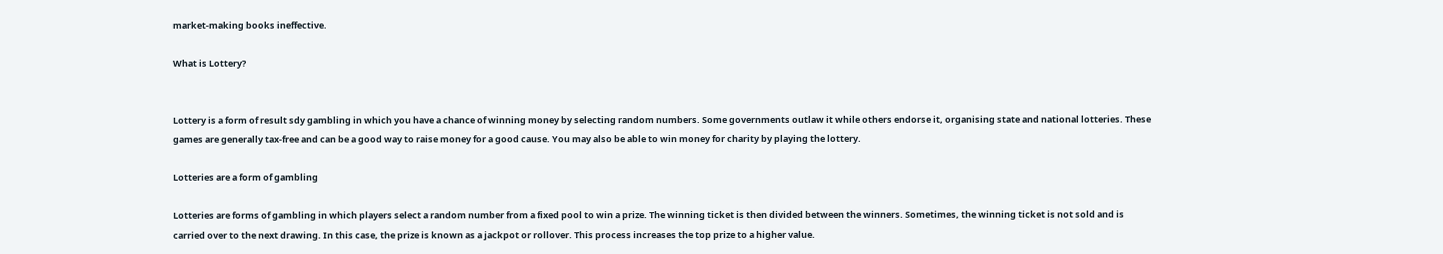market-making books ineffective.

What is Lottery?


Lottery is a form of result sdy gambling in which you have a chance of winning money by selecting random numbers. Some governments outlaw it while others endorse it, organising state and national lotteries. These games are generally tax-free and can be a good way to raise money for a good cause. You may also be able to win money for charity by playing the lottery.

Lotteries are a form of gambling

Lotteries are forms of gambling in which players select a random number from a fixed pool to win a prize. The winning ticket is then divided between the winners. Sometimes, the winning ticket is not sold and is carried over to the next drawing. In this case, the prize is known as a jackpot or rollover. This process increases the top prize to a higher value.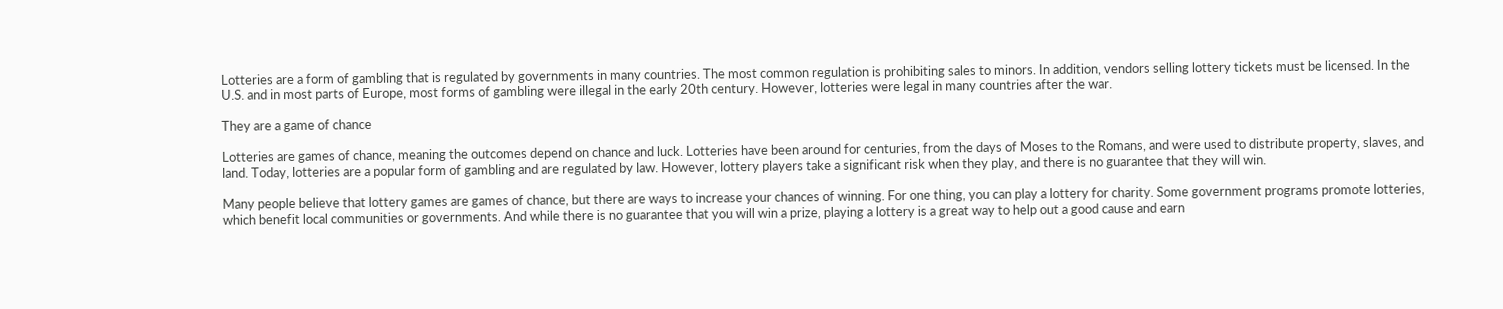Lotteries are a form of gambling that is regulated by governments in many countries. The most common regulation is prohibiting sales to minors. In addition, vendors selling lottery tickets must be licensed. In the U.S. and in most parts of Europe, most forms of gambling were illegal in the early 20th century. However, lotteries were legal in many countries after the war.

They are a game of chance

Lotteries are games of chance, meaning the outcomes depend on chance and luck. Lotteries have been around for centuries, from the days of Moses to the Romans, and were used to distribute property, slaves, and land. Today, lotteries are a popular form of gambling and are regulated by law. However, lottery players take a significant risk when they play, and there is no guarantee that they will win.

Many people believe that lottery games are games of chance, but there are ways to increase your chances of winning. For one thing, you can play a lottery for charity. Some government programs promote lotteries, which benefit local communities or governments. And while there is no guarantee that you will win a prize, playing a lottery is a great way to help out a good cause and earn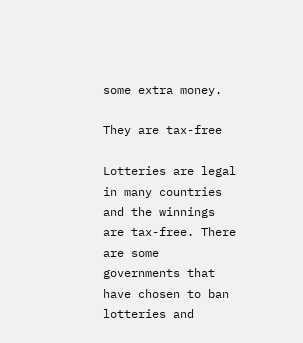some extra money.

They are tax-free

Lotteries are legal in many countries and the winnings are tax-free. There are some governments that have chosen to ban lotteries and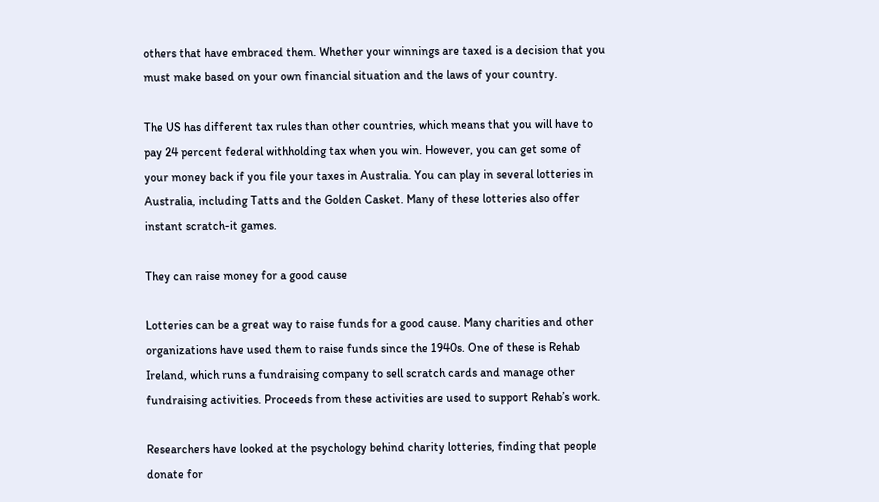others that have embraced them. Whether your winnings are taxed is a decision that you must make based on your own financial situation and the laws of your country.

The US has different tax rules than other countries, which means that you will have to pay 24 percent federal withholding tax when you win. However, you can get some of your money back if you file your taxes in Australia. You can play in several lotteries in Australia, including Tatts and the Golden Casket. Many of these lotteries also offer instant scratch-it games.

They can raise money for a good cause

Lotteries can be a great way to raise funds for a good cause. Many charities and other organizations have used them to raise funds since the 1940s. One of these is Rehab Ireland, which runs a fundraising company to sell scratch cards and manage other fundraising activities. Proceeds from these activities are used to support Rehab’s work.

Researchers have looked at the psychology behind charity lotteries, finding that people donate for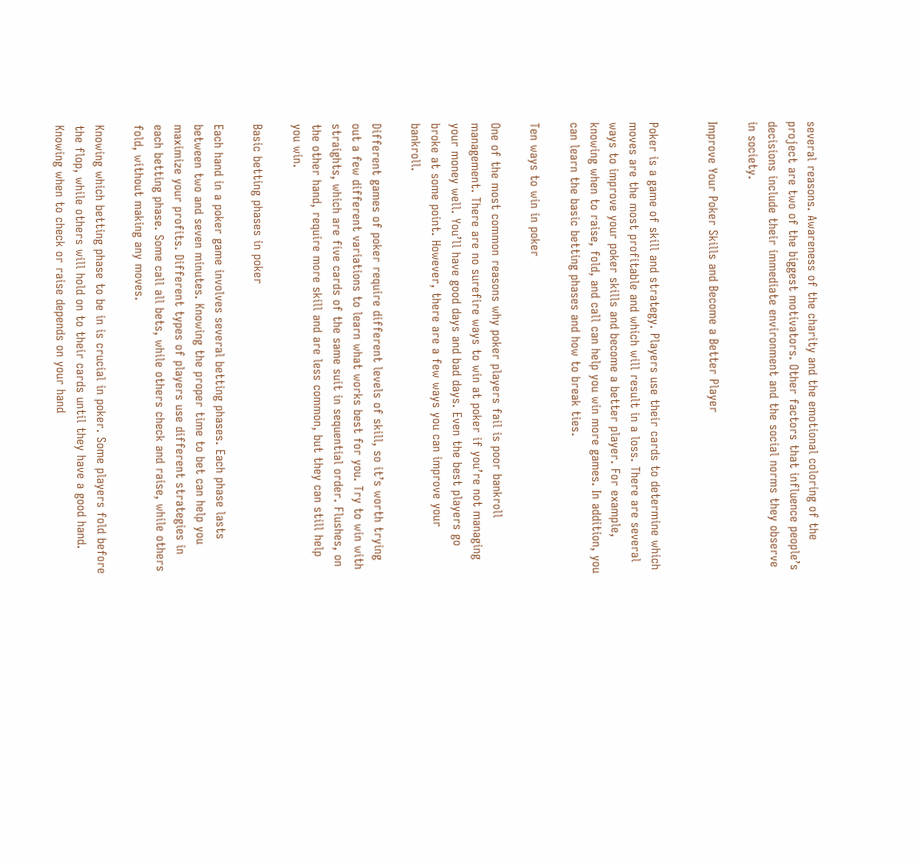several reasons. Awareness of the charity and the emotional coloring of the project are two of the biggest motivators. Other factors that influence people’s decisions include their immediate environment and the social norms they observe in society.

Improve Your Poker Skills and Become a Better Player


Poker is a game of skill and strategy. Players use their cards to determine which moves are the most profitable and which will result in a loss. There are several ways to improve your poker skills and become a better player. For example, knowing when to raise, fold, and call can help you win more games. In addition, you can learn the basic betting phases and how to break ties.

Ten ways to win in poker

One of the most common reasons why poker players fail is poor bankroll management. There are no surefire ways to win at poker if you’re not managing your money well. You’ll have good days and bad days. Even the best players go broke at some point. However, there are a few ways you can improve your bankroll.

Different games of poker require different levels of skill, so it’s worth trying out a few different variations to learn what works best for you. Try to win with straights, which are five cards of the same suit in sequential order. Flushes, on the other hand, require more skill and are less common, but they can still help you win.

Basic betting phases in poker

Each hand in a poker game involves several betting phases. Each phase lasts between two and seven minutes. Knowing the proper time to bet can help you maximize your profits. Different types of players use different strategies in each betting phase. Some call all bets, while others check and raise, while others fold, without making any moves.

Knowing which betting phase to be in is crucial in poker. Some players fold before the flop, while others will hold on to their cards until they have a good hand. Knowing when to check or raise depends on your hand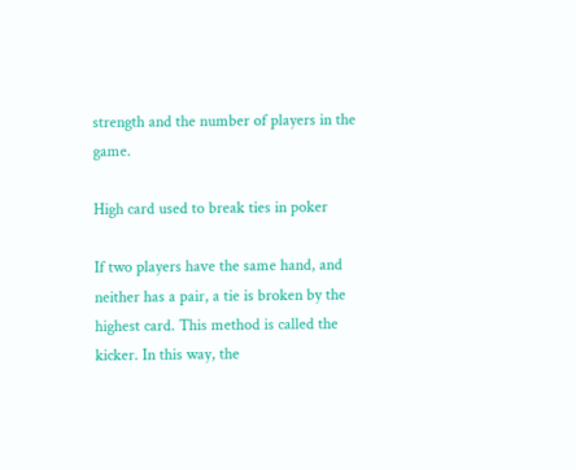strength and the number of players in the game.

High card used to break ties in poker

If two players have the same hand, and neither has a pair, a tie is broken by the highest card. This method is called the kicker. In this way, the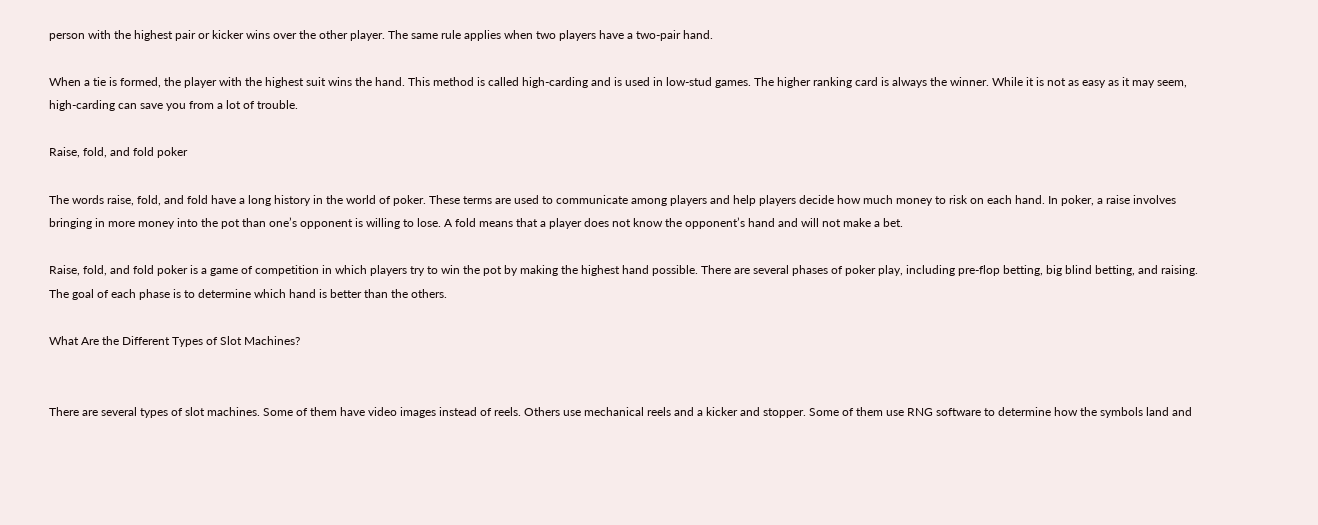person with the highest pair or kicker wins over the other player. The same rule applies when two players have a two-pair hand.

When a tie is formed, the player with the highest suit wins the hand. This method is called high-carding and is used in low-stud games. The higher ranking card is always the winner. While it is not as easy as it may seem, high-carding can save you from a lot of trouble.

Raise, fold, and fold poker

The words raise, fold, and fold have a long history in the world of poker. These terms are used to communicate among players and help players decide how much money to risk on each hand. In poker, a raise involves bringing in more money into the pot than one’s opponent is willing to lose. A fold means that a player does not know the opponent’s hand and will not make a bet.

Raise, fold, and fold poker is a game of competition in which players try to win the pot by making the highest hand possible. There are several phases of poker play, including pre-flop betting, big blind betting, and raising. The goal of each phase is to determine which hand is better than the others.

What Are the Different Types of Slot Machines?


There are several types of slot machines. Some of them have video images instead of reels. Others use mechanical reels and a kicker and stopper. Some of them use RNG software to determine how the symbols land and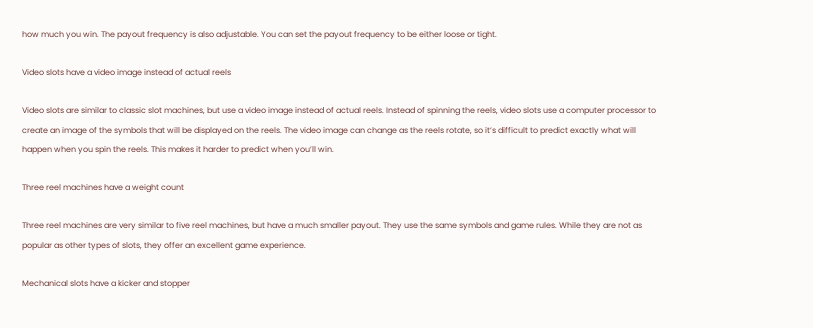how much you win. The payout frequency is also adjustable. You can set the payout frequency to be either loose or tight.

Video slots have a video image instead of actual reels

Video slots are similar to classic slot machines, but use a video image instead of actual reels. Instead of spinning the reels, video slots use a computer processor to create an image of the symbols that will be displayed on the reels. The video image can change as the reels rotate, so it’s difficult to predict exactly what will happen when you spin the reels. This makes it harder to predict when you’ll win.

Three reel machines have a weight count

Three reel machines are very similar to five reel machines, but have a much smaller payout. They use the same symbols and game rules. While they are not as popular as other types of slots, they offer an excellent game experience.

Mechanical slots have a kicker and stopper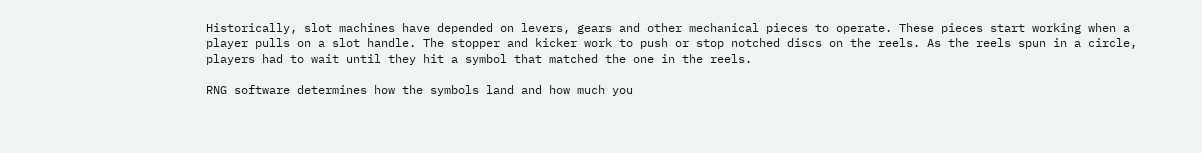Historically, slot machines have depended on levers, gears and other mechanical pieces to operate. These pieces start working when a player pulls on a slot handle. The stopper and kicker work to push or stop notched discs on the reels. As the reels spun in a circle, players had to wait until they hit a symbol that matched the one in the reels.

RNG software determines how the symbols land and how much you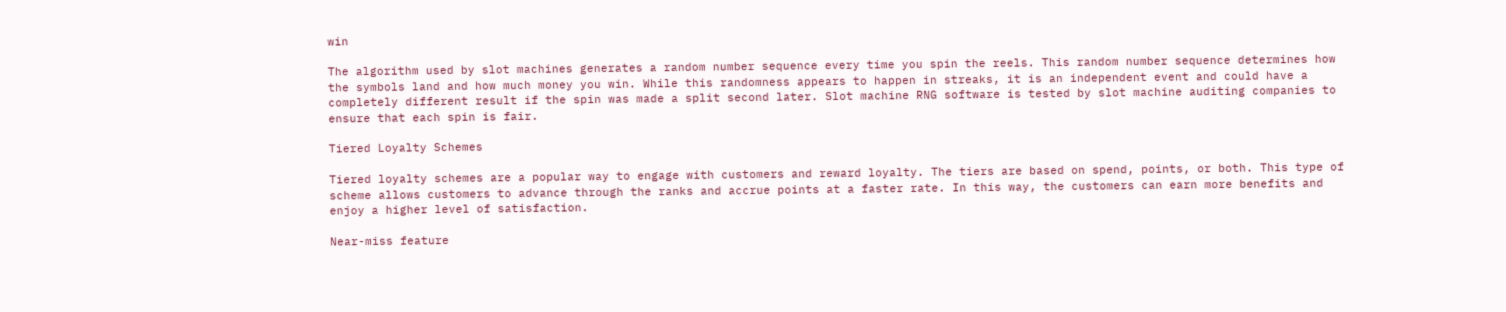win

The algorithm used by slot machines generates a random number sequence every time you spin the reels. This random number sequence determines how the symbols land and how much money you win. While this randomness appears to happen in streaks, it is an independent event and could have a completely different result if the spin was made a split second later. Slot machine RNG software is tested by slot machine auditing companies to ensure that each spin is fair.

Tiered Loyalty Schemes

Tiered loyalty schemes are a popular way to engage with customers and reward loyalty. The tiers are based on spend, points, or both. This type of scheme allows customers to advance through the ranks and accrue points at a faster rate. In this way, the customers can earn more benefits and enjoy a higher level of satisfaction.

Near-miss feature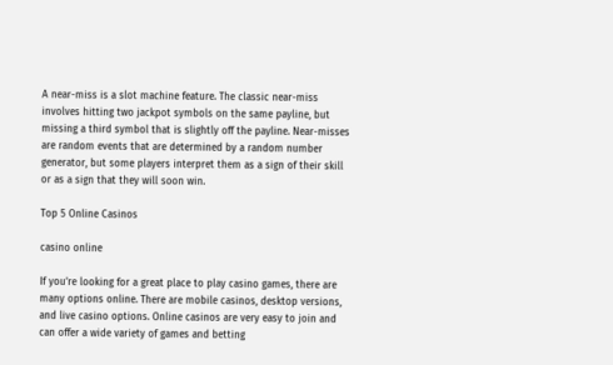A near-miss is a slot machine feature. The classic near-miss involves hitting two jackpot symbols on the same payline, but missing a third symbol that is slightly off the payline. Near-misses are random events that are determined by a random number generator, but some players interpret them as a sign of their skill or as a sign that they will soon win.

Top 5 Online Casinos

casino online

If you’re looking for a great place to play casino games, there are many options online. There are mobile casinos, desktop versions, and live casino options. Online casinos are very easy to join and can offer a wide variety of games and betting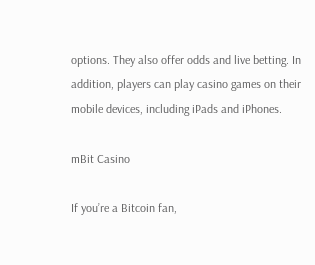options. They also offer odds and live betting. In addition, players can play casino games on their mobile devices, including iPads and iPhones.

mBit Casino

If you’re a Bitcoin fan,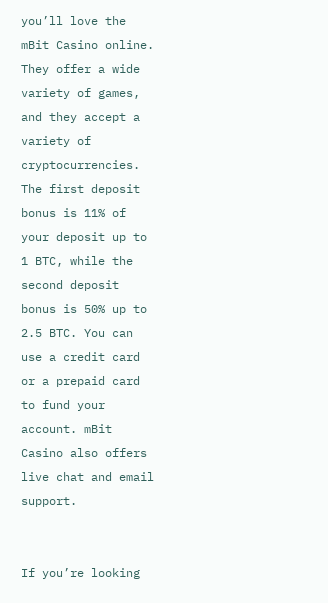you’ll love the mBit Casino online. They offer a wide variety of games, and they accept a variety of cryptocurrencies. The first deposit bonus is 11% of your deposit up to 1 BTC, while the second deposit bonus is 50% up to 2.5 BTC. You can use a credit card or a prepaid card to fund your account. mBit Casino also offers live chat and email support.


If you’re looking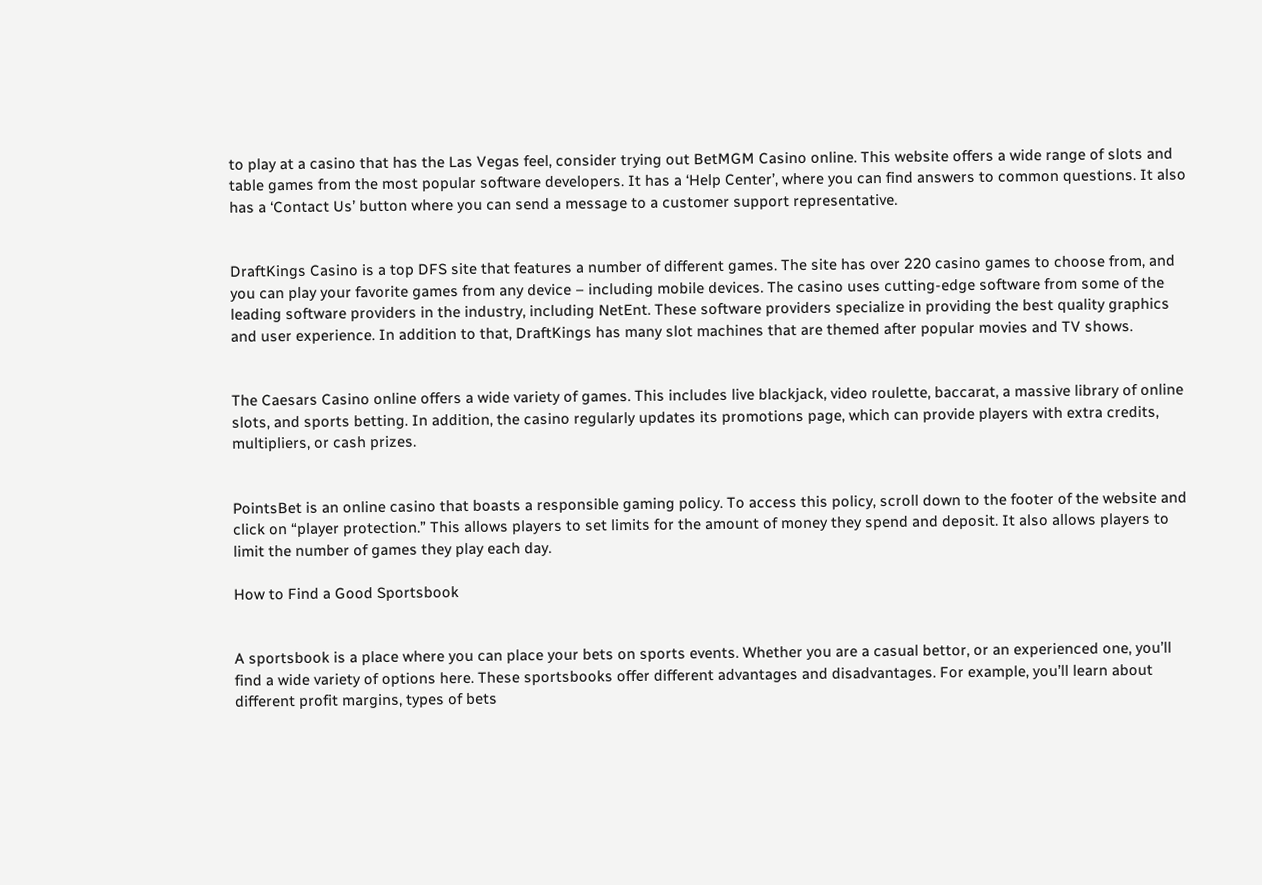to play at a casino that has the Las Vegas feel, consider trying out BetMGM Casino online. This website offers a wide range of slots and table games from the most popular software developers. It has a ‘Help Center’, where you can find answers to common questions. It also has a ‘Contact Us’ button where you can send a message to a customer support representative.


DraftKings Casino is a top DFS site that features a number of different games. The site has over 220 casino games to choose from, and you can play your favorite games from any device – including mobile devices. The casino uses cutting-edge software from some of the leading software providers in the industry, including NetEnt. These software providers specialize in providing the best quality graphics and user experience. In addition to that, DraftKings has many slot machines that are themed after popular movies and TV shows.


The Caesars Casino online offers a wide variety of games. This includes live blackjack, video roulette, baccarat, a massive library of online slots, and sports betting. In addition, the casino regularly updates its promotions page, which can provide players with extra credits, multipliers, or cash prizes.


PointsBet is an online casino that boasts a responsible gaming policy. To access this policy, scroll down to the footer of the website and click on “player protection.” This allows players to set limits for the amount of money they spend and deposit. It also allows players to limit the number of games they play each day.

How to Find a Good Sportsbook


A sportsbook is a place where you can place your bets on sports events. Whether you are a casual bettor, or an experienced one, you’ll find a wide variety of options here. These sportsbooks offer different advantages and disadvantages. For example, you’ll learn about different profit margins, types of bets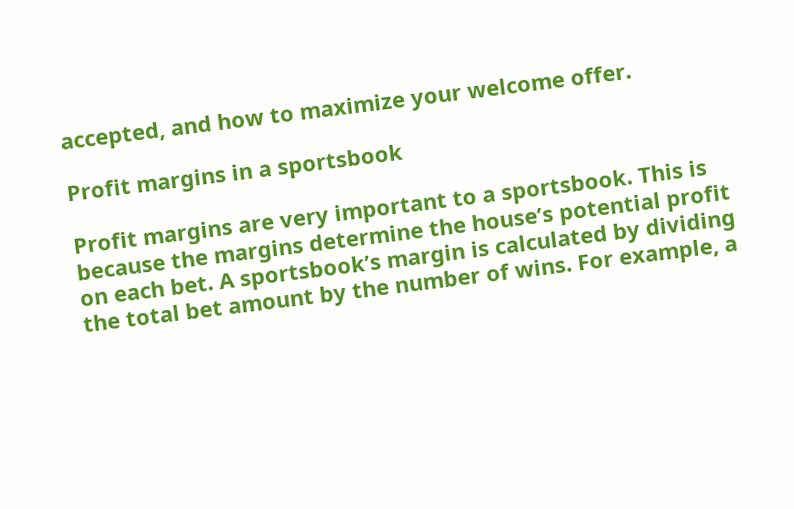accepted, and how to maximize your welcome offer.

Profit margins in a sportsbook

Profit margins are very important to a sportsbook. This is because the margins determine the house’s potential profit on each bet. A sportsbook’s margin is calculated by dividing the total bet amount by the number of wins. For example, a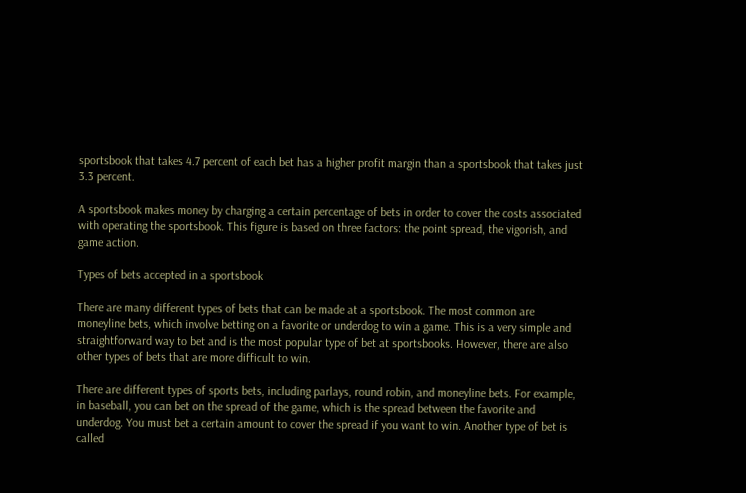sportsbook that takes 4.7 percent of each bet has a higher profit margin than a sportsbook that takes just 3.3 percent.

A sportsbook makes money by charging a certain percentage of bets in order to cover the costs associated with operating the sportsbook. This figure is based on three factors: the point spread, the vigorish, and game action.

Types of bets accepted in a sportsbook

There are many different types of bets that can be made at a sportsbook. The most common are moneyline bets, which involve betting on a favorite or underdog to win a game. This is a very simple and straightforward way to bet and is the most popular type of bet at sportsbooks. However, there are also other types of bets that are more difficult to win.

There are different types of sports bets, including parlays, round robin, and moneyline bets. For example, in baseball, you can bet on the spread of the game, which is the spread between the favorite and underdog. You must bet a certain amount to cover the spread if you want to win. Another type of bet is called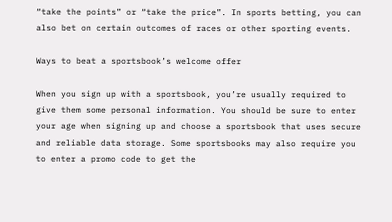“take the points” or “take the price”. In sports betting, you can also bet on certain outcomes of races or other sporting events.

Ways to beat a sportsbook’s welcome offer

When you sign up with a sportsbook, you’re usually required to give them some personal information. You should be sure to enter your age when signing up and choose a sportsbook that uses secure and reliable data storage. Some sportsbooks may also require you to enter a promo code to get the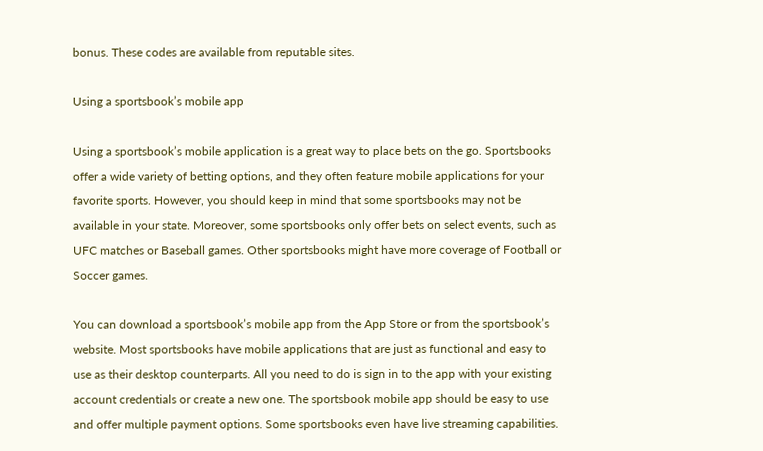bonus. These codes are available from reputable sites.

Using a sportsbook’s mobile app

Using a sportsbook’s mobile application is a great way to place bets on the go. Sportsbooks offer a wide variety of betting options, and they often feature mobile applications for your favorite sports. However, you should keep in mind that some sportsbooks may not be available in your state. Moreover, some sportsbooks only offer bets on select events, such as UFC matches or Baseball games. Other sportsbooks might have more coverage of Football or Soccer games.

You can download a sportsbook’s mobile app from the App Store or from the sportsbook’s website. Most sportsbooks have mobile applications that are just as functional and easy to use as their desktop counterparts. All you need to do is sign in to the app with your existing account credentials or create a new one. The sportsbook mobile app should be easy to use and offer multiple payment options. Some sportsbooks even have live streaming capabilities.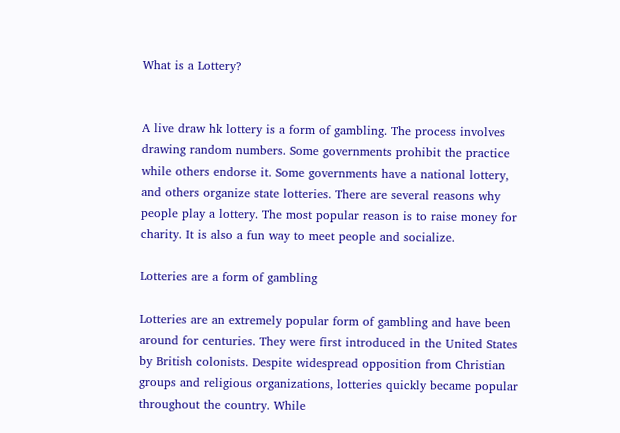What is a Lottery?


A live draw hk lottery is a form of gambling. The process involves drawing random numbers. Some governments prohibit the practice while others endorse it. Some governments have a national lottery, and others organize state lotteries. There are several reasons why people play a lottery. The most popular reason is to raise money for charity. It is also a fun way to meet people and socialize.

Lotteries are a form of gambling

Lotteries are an extremely popular form of gambling and have been around for centuries. They were first introduced in the United States by British colonists. Despite widespread opposition from Christian groups and religious organizations, lotteries quickly became popular throughout the country. While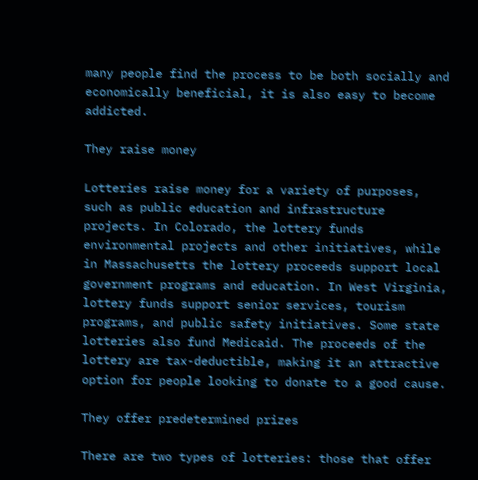many people find the process to be both socially and economically beneficial, it is also easy to become addicted.

They raise money

Lotteries raise money for a variety of purposes, such as public education and infrastructure projects. In Colorado, the lottery funds environmental projects and other initiatives, while in Massachusetts the lottery proceeds support local government programs and education. In West Virginia, lottery funds support senior services, tourism programs, and public safety initiatives. Some state lotteries also fund Medicaid. The proceeds of the lottery are tax-deductible, making it an attractive option for people looking to donate to a good cause.

They offer predetermined prizes

There are two types of lotteries: those that offer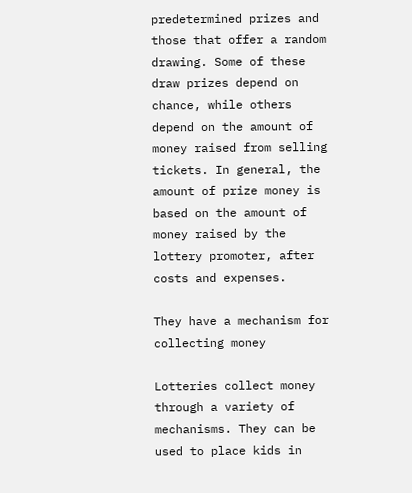predetermined prizes and those that offer a random drawing. Some of these draw prizes depend on chance, while others depend on the amount of money raised from selling tickets. In general, the amount of prize money is based on the amount of money raised by the lottery promoter, after costs and expenses.

They have a mechanism for collecting money

Lotteries collect money through a variety of mechanisms. They can be used to place kids in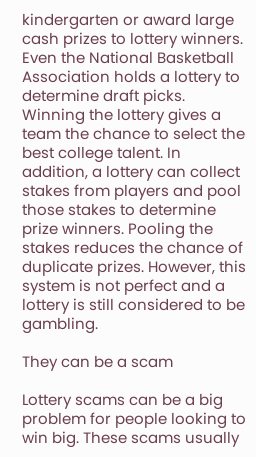kindergarten or award large cash prizes to lottery winners. Even the National Basketball Association holds a lottery to determine draft picks. Winning the lottery gives a team the chance to select the best college talent. In addition, a lottery can collect stakes from players and pool those stakes to determine prize winners. Pooling the stakes reduces the chance of duplicate prizes. However, this system is not perfect and a lottery is still considered to be gambling.

They can be a scam

Lottery scams can be a big problem for people looking to win big. These scams usually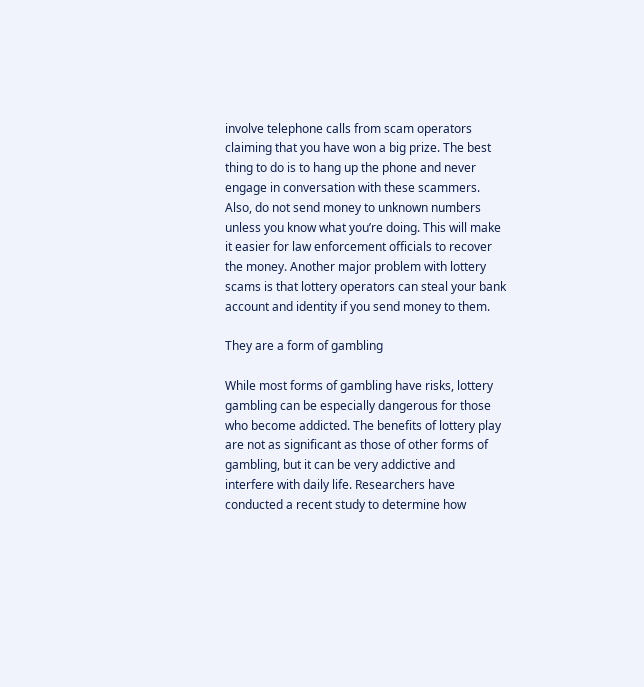involve telephone calls from scam operators claiming that you have won a big prize. The best thing to do is to hang up the phone and never engage in conversation with these scammers. Also, do not send money to unknown numbers unless you know what you’re doing. This will make it easier for law enforcement officials to recover the money. Another major problem with lottery scams is that lottery operators can steal your bank account and identity if you send money to them.

They are a form of gambling

While most forms of gambling have risks, lottery gambling can be especially dangerous for those who become addicted. The benefits of lottery play are not as significant as those of other forms of gambling, but it can be very addictive and interfere with daily life. Researchers have conducted a recent study to determine how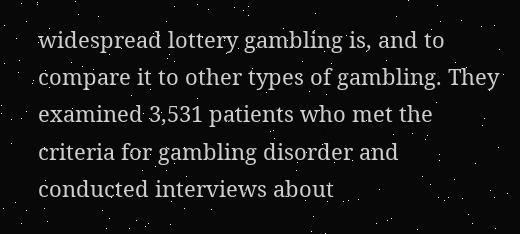widespread lottery gambling is, and to compare it to other types of gambling. They examined 3,531 patients who met the criteria for gambling disorder and conducted interviews about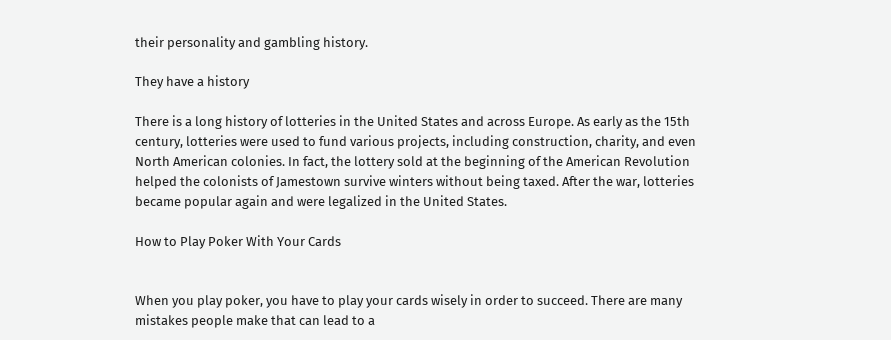their personality and gambling history.

They have a history

There is a long history of lotteries in the United States and across Europe. As early as the 15th century, lotteries were used to fund various projects, including construction, charity, and even North American colonies. In fact, the lottery sold at the beginning of the American Revolution helped the colonists of Jamestown survive winters without being taxed. After the war, lotteries became popular again and were legalized in the United States.

How to Play Poker With Your Cards


When you play poker, you have to play your cards wisely in order to succeed. There are many mistakes people make that can lead to a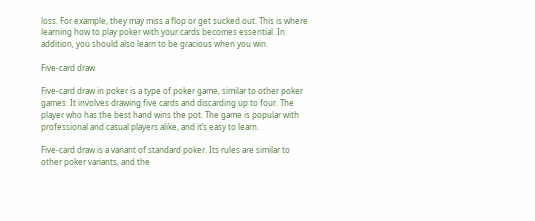loss. For example, they may miss a flop or get sucked out. This is where learning how to play poker with your cards becomes essential. In addition, you should also learn to be gracious when you win.

Five-card draw

Five-card draw in poker is a type of poker game, similar to other poker games. It involves drawing five cards and discarding up to four. The player who has the best hand wins the pot. The game is popular with professional and casual players alike, and it’s easy to learn.

Five-card draw is a variant of standard poker. Its rules are similar to other poker variants, and the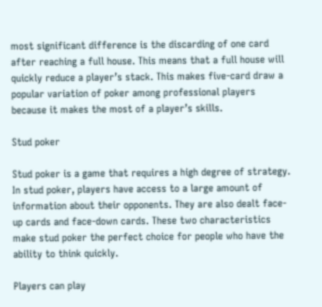most significant difference is the discarding of one card after reaching a full house. This means that a full house will quickly reduce a player’s stack. This makes five-card draw a popular variation of poker among professional players because it makes the most of a player’s skills.

Stud poker

Stud poker is a game that requires a high degree of strategy. In stud poker, players have access to a large amount of information about their opponents. They are also dealt face-up cards and face-down cards. These two characteristics make stud poker the perfect choice for people who have the ability to think quickly.

Players can play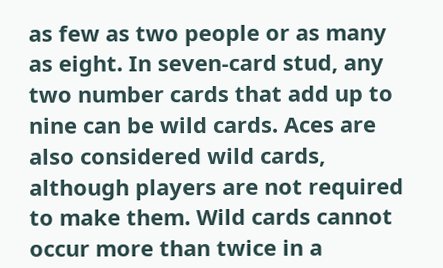as few as two people or as many as eight. In seven-card stud, any two number cards that add up to nine can be wild cards. Aces are also considered wild cards, although players are not required to make them. Wild cards cannot occur more than twice in a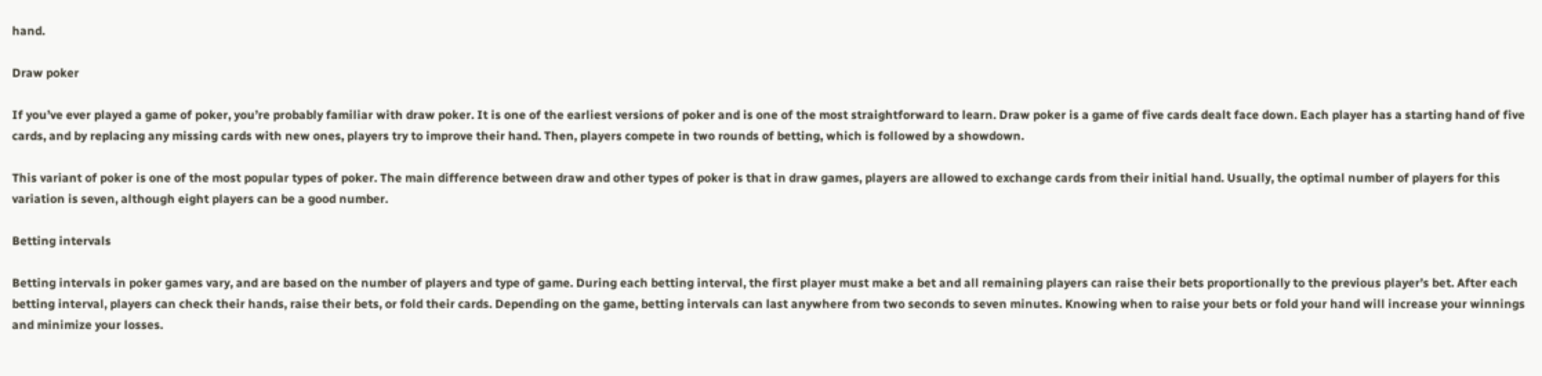hand.

Draw poker

If you’ve ever played a game of poker, you’re probably familiar with draw poker. It is one of the earliest versions of poker and is one of the most straightforward to learn. Draw poker is a game of five cards dealt face down. Each player has a starting hand of five cards, and by replacing any missing cards with new ones, players try to improve their hand. Then, players compete in two rounds of betting, which is followed by a showdown.

This variant of poker is one of the most popular types of poker. The main difference between draw and other types of poker is that in draw games, players are allowed to exchange cards from their initial hand. Usually, the optimal number of players for this variation is seven, although eight players can be a good number.

Betting intervals

Betting intervals in poker games vary, and are based on the number of players and type of game. During each betting interval, the first player must make a bet and all remaining players can raise their bets proportionally to the previous player’s bet. After each betting interval, players can check their hands, raise their bets, or fold their cards. Depending on the game, betting intervals can last anywhere from two seconds to seven minutes. Knowing when to raise your bets or fold your hand will increase your winnings and minimize your losses.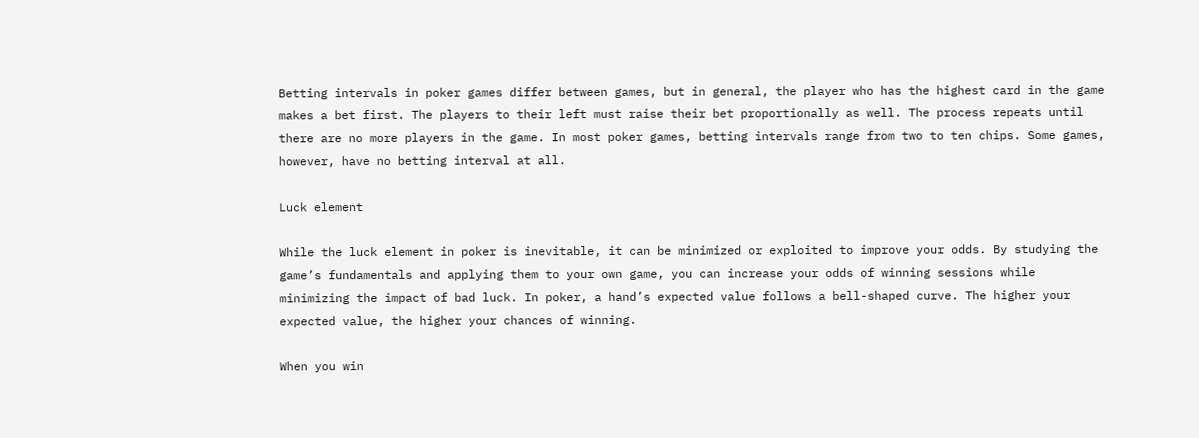Betting intervals in poker games differ between games, but in general, the player who has the highest card in the game makes a bet first. The players to their left must raise their bet proportionally as well. The process repeats until there are no more players in the game. In most poker games, betting intervals range from two to ten chips. Some games, however, have no betting interval at all.

Luck element

While the luck element in poker is inevitable, it can be minimized or exploited to improve your odds. By studying the game’s fundamentals and applying them to your own game, you can increase your odds of winning sessions while minimizing the impact of bad luck. In poker, a hand’s expected value follows a bell-shaped curve. The higher your expected value, the higher your chances of winning.

When you win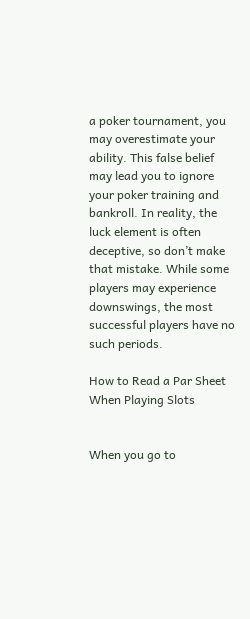a poker tournament, you may overestimate your ability. This false belief may lead you to ignore your poker training and bankroll. In reality, the luck element is often deceptive, so don’t make that mistake. While some players may experience downswings, the most successful players have no such periods.

How to Read a Par Sheet When Playing Slots


When you go to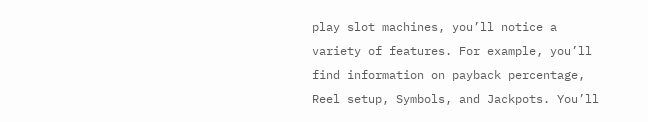play slot machines, you’ll notice a variety of features. For example, you’ll find information on payback percentage, Reel setup, Symbols, and Jackpots. You’ll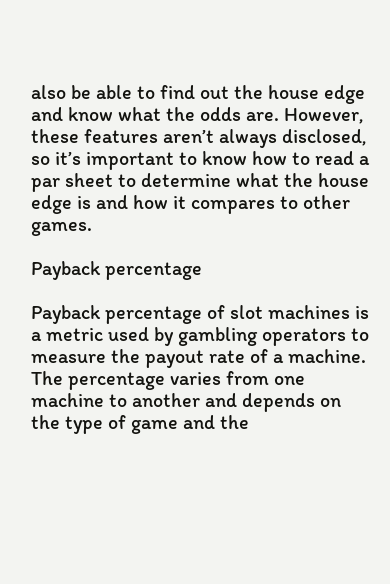also be able to find out the house edge and know what the odds are. However, these features aren’t always disclosed, so it’s important to know how to read a par sheet to determine what the house edge is and how it compares to other games.

Payback percentage

Payback percentage of slot machines is a metric used by gambling operators to measure the payout rate of a machine. The percentage varies from one machine to another and depends on the type of game and the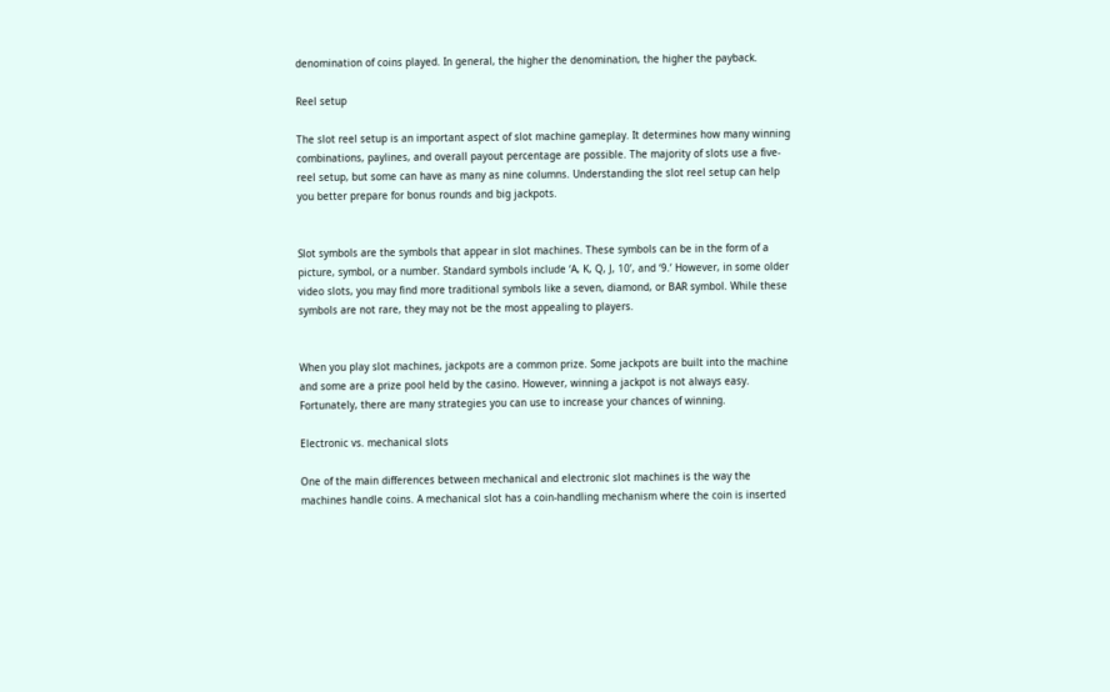denomination of coins played. In general, the higher the denomination, the higher the payback.

Reel setup

The slot reel setup is an important aspect of slot machine gameplay. It determines how many winning combinations, paylines, and overall payout percentage are possible. The majority of slots use a five-reel setup, but some can have as many as nine columns. Understanding the slot reel setup can help you better prepare for bonus rounds and big jackpots.


Slot symbols are the symbols that appear in slot machines. These symbols can be in the form of a picture, symbol, or a number. Standard symbols include ‘A, K, Q, J, 10’, and ‘9.’ However, in some older video slots, you may find more traditional symbols like a seven, diamond, or BAR symbol. While these symbols are not rare, they may not be the most appealing to players.


When you play slot machines, jackpots are a common prize. Some jackpots are built into the machine and some are a prize pool held by the casino. However, winning a jackpot is not always easy. Fortunately, there are many strategies you can use to increase your chances of winning.

Electronic vs. mechanical slots

One of the main differences between mechanical and electronic slot machines is the way the machines handle coins. A mechanical slot has a coin-handling mechanism where the coin is inserted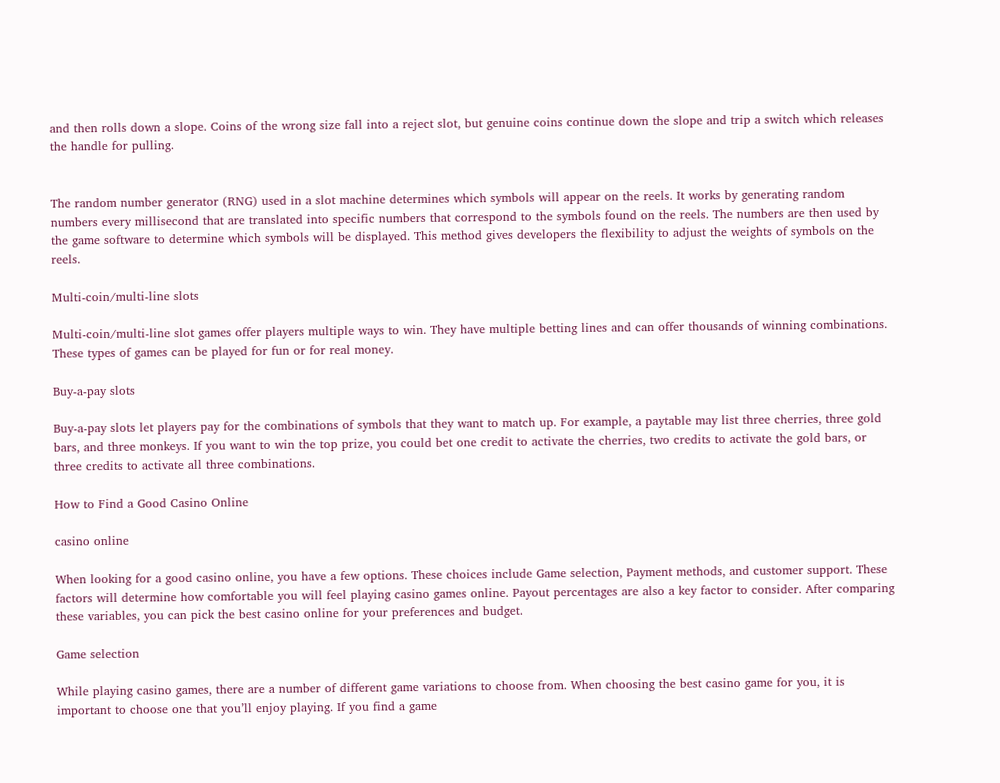and then rolls down a slope. Coins of the wrong size fall into a reject slot, but genuine coins continue down the slope and trip a switch which releases the handle for pulling.


The random number generator (RNG) used in a slot machine determines which symbols will appear on the reels. It works by generating random numbers every millisecond that are translated into specific numbers that correspond to the symbols found on the reels. The numbers are then used by the game software to determine which symbols will be displayed. This method gives developers the flexibility to adjust the weights of symbols on the reels.

Multi-coin/multi-line slots

Multi-coin/multi-line slot games offer players multiple ways to win. They have multiple betting lines and can offer thousands of winning combinations. These types of games can be played for fun or for real money.

Buy-a-pay slots

Buy-a-pay slots let players pay for the combinations of symbols that they want to match up. For example, a paytable may list three cherries, three gold bars, and three monkeys. If you want to win the top prize, you could bet one credit to activate the cherries, two credits to activate the gold bars, or three credits to activate all three combinations.

How to Find a Good Casino Online

casino online

When looking for a good casino online, you have a few options. These choices include Game selection, Payment methods, and customer support. These factors will determine how comfortable you will feel playing casino games online. Payout percentages are also a key factor to consider. After comparing these variables, you can pick the best casino online for your preferences and budget.

Game selection

While playing casino games, there are a number of different game variations to choose from. When choosing the best casino game for you, it is important to choose one that you’ll enjoy playing. If you find a game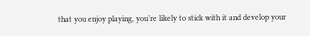that you enjoy playing, you’re likely to stick with it and develop your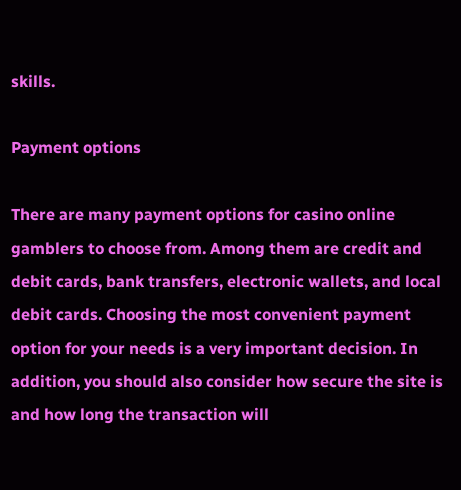skills.

Payment options

There are many payment options for casino online gamblers to choose from. Among them are credit and debit cards, bank transfers, electronic wallets, and local debit cards. Choosing the most convenient payment option for your needs is a very important decision. In addition, you should also consider how secure the site is and how long the transaction will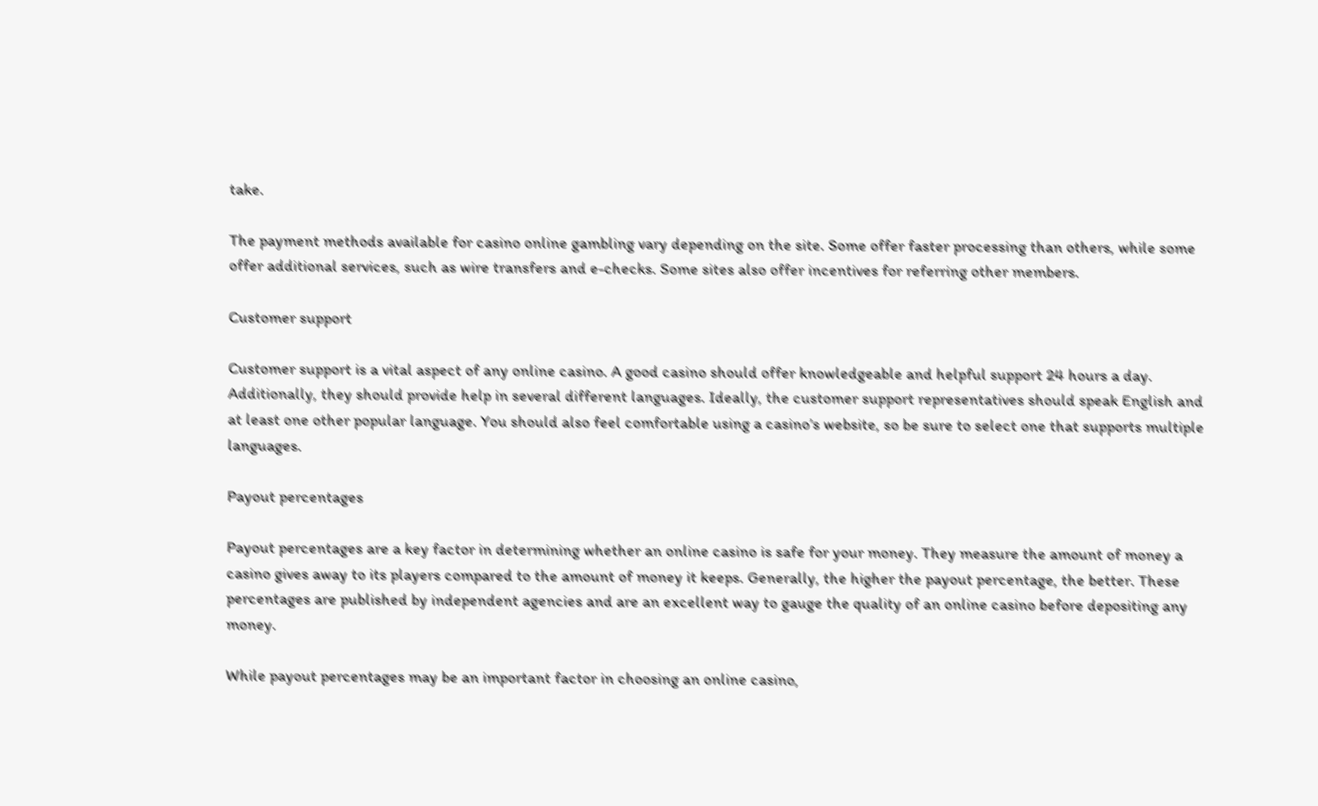take.

The payment methods available for casino online gambling vary depending on the site. Some offer faster processing than others, while some offer additional services, such as wire transfers and e-checks. Some sites also offer incentives for referring other members.

Customer support

Customer support is a vital aspect of any online casino. A good casino should offer knowledgeable and helpful support 24 hours a day. Additionally, they should provide help in several different languages. Ideally, the customer support representatives should speak English and at least one other popular language. You should also feel comfortable using a casino’s website, so be sure to select one that supports multiple languages.

Payout percentages

Payout percentages are a key factor in determining whether an online casino is safe for your money. They measure the amount of money a casino gives away to its players compared to the amount of money it keeps. Generally, the higher the payout percentage, the better. These percentages are published by independent agencies and are an excellent way to gauge the quality of an online casino before depositing any money.

While payout percentages may be an important factor in choosing an online casino,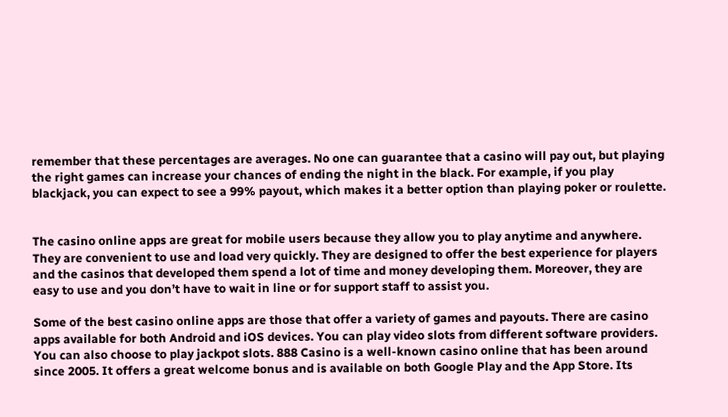remember that these percentages are averages. No one can guarantee that a casino will pay out, but playing the right games can increase your chances of ending the night in the black. For example, if you play blackjack, you can expect to see a 99% payout, which makes it a better option than playing poker or roulette.


The casino online apps are great for mobile users because they allow you to play anytime and anywhere. They are convenient to use and load very quickly. They are designed to offer the best experience for players and the casinos that developed them spend a lot of time and money developing them. Moreover, they are easy to use and you don’t have to wait in line or for support staff to assist you.

Some of the best casino online apps are those that offer a variety of games and payouts. There are casino apps available for both Android and iOS devices. You can play video slots from different software providers. You can also choose to play jackpot slots. 888 Casino is a well-known casino online that has been around since 2005. It offers a great welcome bonus and is available on both Google Play and the App Store. Its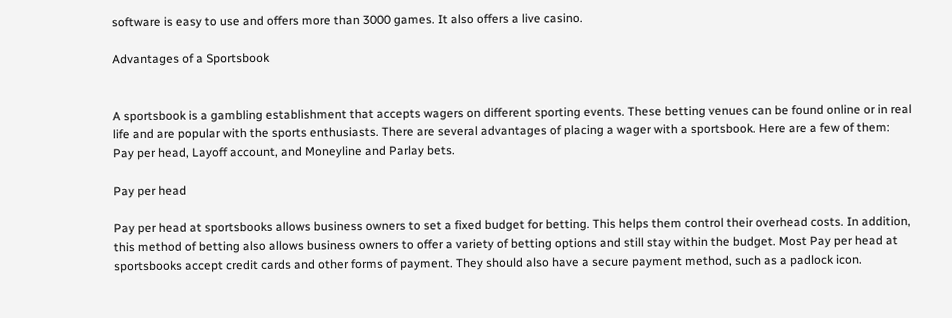software is easy to use and offers more than 3000 games. It also offers a live casino.

Advantages of a Sportsbook


A sportsbook is a gambling establishment that accepts wagers on different sporting events. These betting venues can be found online or in real life and are popular with the sports enthusiasts. There are several advantages of placing a wager with a sportsbook. Here are a few of them: Pay per head, Layoff account, and Moneyline and Parlay bets.

Pay per head

Pay per head at sportsbooks allows business owners to set a fixed budget for betting. This helps them control their overhead costs. In addition, this method of betting also allows business owners to offer a variety of betting options and still stay within the budget. Most Pay per head at sportsbooks accept credit cards and other forms of payment. They should also have a secure payment method, such as a padlock icon.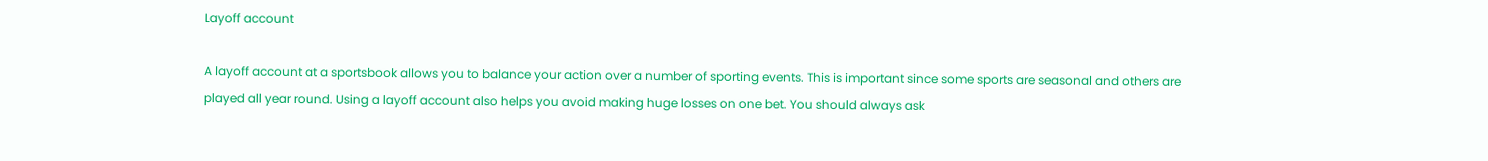Layoff account

A layoff account at a sportsbook allows you to balance your action over a number of sporting events. This is important since some sports are seasonal and others are played all year round. Using a layoff account also helps you avoid making huge losses on one bet. You should always ask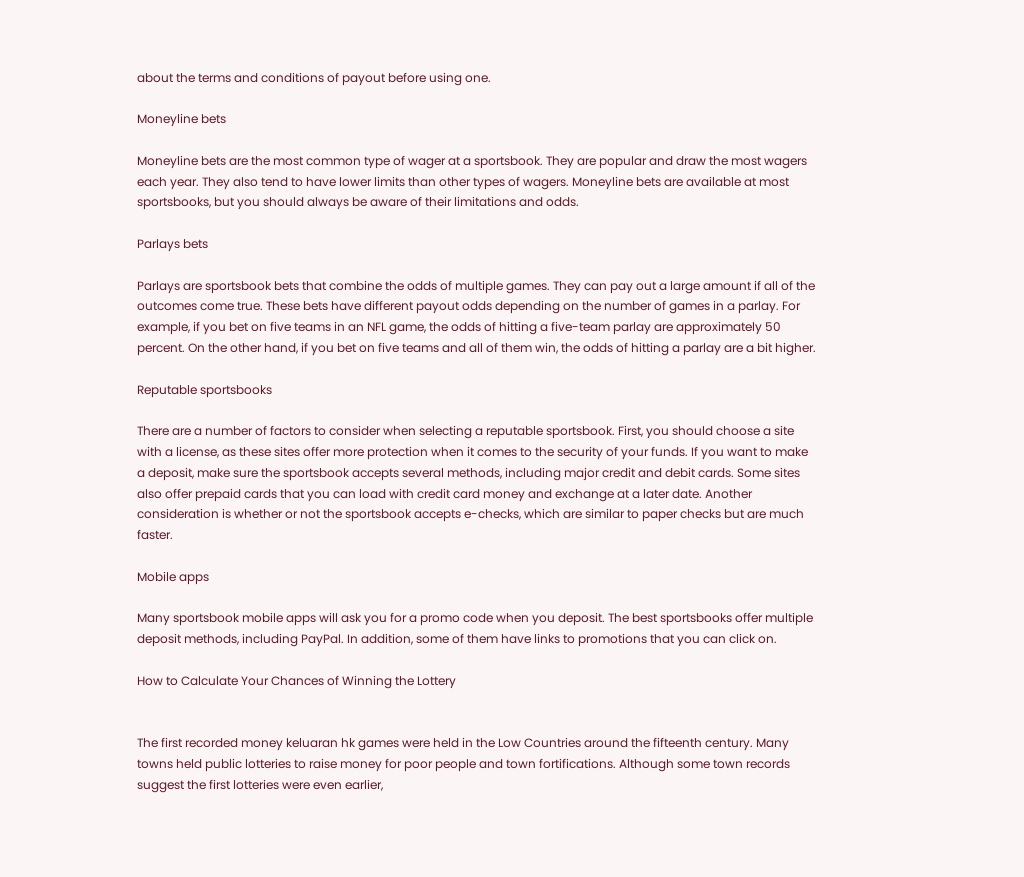about the terms and conditions of payout before using one.

Moneyline bets

Moneyline bets are the most common type of wager at a sportsbook. They are popular and draw the most wagers each year. They also tend to have lower limits than other types of wagers. Moneyline bets are available at most sportsbooks, but you should always be aware of their limitations and odds.

Parlays bets

Parlays are sportsbook bets that combine the odds of multiple games. They can pay out a large amount if all of the outcomes come true. These bets have different payout odds depending on the number of games in a parlay. For example, if you bet on five teams in an NFL game, the odds of hitting a five-team parlay are approximately 50 percent. On the other hand, if you bet on five teams and all of them win, the odds of hitting a parlay are a bit higher.

Reputable sportsbooks

There are a number of factors to consider when selecting a reputable sportsbook. First, you should choose a site with a license, as these sites offer more protection when it comes to the security of your funds. If you want to make a deposit, make sure the sportsbook accepts several methods, including major credit and debit cards. Some sites also offer prepaid cards that you can load with credit card money and exchange at a later date. Another consideration is whether or not the sportsbook accepts e-checks, which are similar to paper checks but are much faster.

Mobile apps

Many sportsbook mobile apps will ask you for a promo code when you deposit. The best sportsbooks offer multiple deposit methods, including PayPal. In addition, some of them have links to promotions that you can click on.

How to Calculate Your Chances of Winning the Lottery


The first recorded money keluaran hk games were held in the Low Countries around the fifteenth century. Many towns held public lotteries to raise money for poor people and town fortifications. Although some town records suggest the first lotteries were even earlier,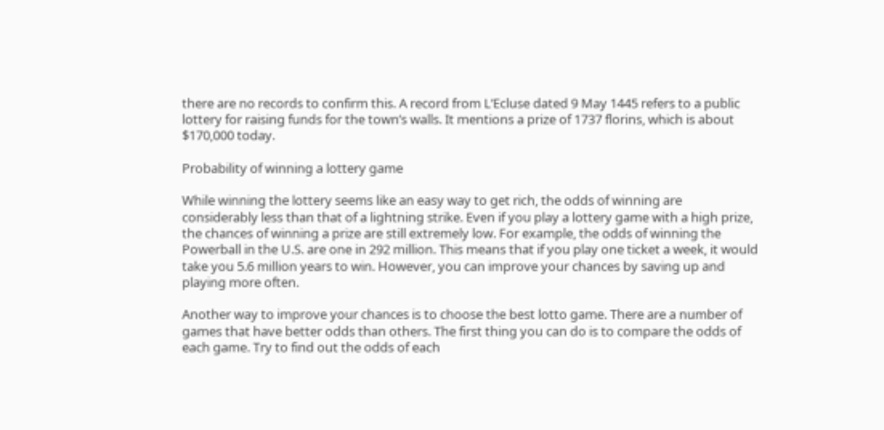there are no records to confirm this. A record from L’Ecluse dated 9 May 1445 refers to a public lottery for raising funds for the town’s walls. It mentions a prize of 1737 florins, which is about $170,000 today.

Probability of winning a lottery game

While winning the lottery seems like an easy way to get rich, the odds of winning are considerably less than that of a lightning strike. Even if you play a lottery game with a high prize, the chances of winning a prize are still extremely low. For example, the odds of winning the Powerball in the U.S. are one in 292 million. This means that if you play one ticket a week, it would take you 5.6 million years to win. However, you can improve your chances by saving up and playing more often.

Another way to improve your chances is to choose the best lotto game. There are a number of games that have better odds than others. The first thing you can do is to compare the odds of each game. Try to find out the odds of each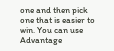one and then pick one that is easier to win. You can use Advantage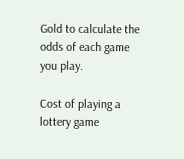Gold to calculate the odds of each game you play.

Cost of playing a lottery game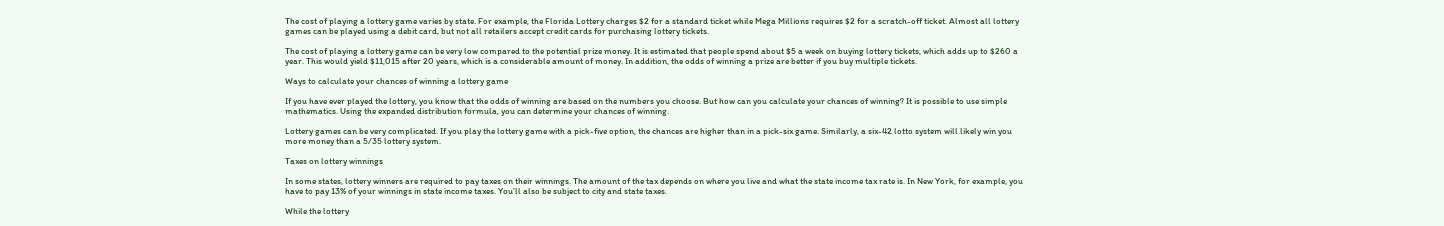The cost of playing a lottery game varies by state. For example, the Florida Lottery charges $2 for a standard ticket while Mega Millions requires $2 for a scratch-off ticket. Almost all lottery games can be played using a debit card, but not all retailers accept credit cards for purchasing lottery tickets.

The cost of playing a lottery game can be very low compared to the potential prize money. It is estimated that people spend about $5 a week on buying lottery tickets, which adds up to $260 a year. This would yield $11,015 after 20 years, which is a considerable amount of money. In addition, the odds of winning a prize are better if you buy multiple tickets.

Ways to calculate your chances of winning a lottery game

If you have ever played the lottery, you know that the odds of winning are based on the numbers you choose. But how can you calculate your chances of winning? It is possible to use simple mathematics. Using the expanded distribution formula, you can determine your chances of winning.

Lottery games can be very complicated. If you play the lottery game with a pick-five option, the chances are higher than in a pick-six game. Similarly, a six-42 lotto system will likely win you more money than a 5/35 lottery system.

Taxes on lottery winnings

In some states, lottery winners are required to pay taxes on their winnings. The amount of the tax depends on where you live and what the state income tax rate is. In New York, for example, you have to pay 13% of your winnings in state income taxes. You’ll also be subject to city and state taxes.

While the lottery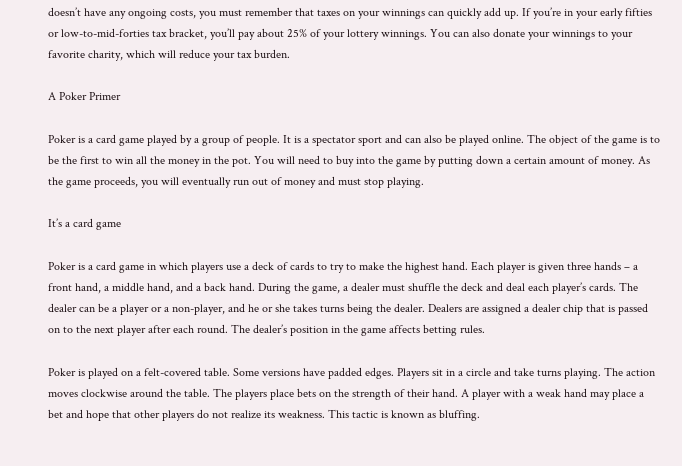doesn’t have any ongoing costs, you must remember that taxes on your winnings can quickly add up. If you’re in your early fifties or low-to-mid-forties tax bracket, you’ll pay about 25% of your lottery winnings. You can also donate your winnings to your favorite charity, which will reduce your tax burden.

A Poker Primer

Poker is a card game played by a group of people. It is a spectator sport and can also be played online. The object of the game is to be the first to win all the money in the pot. You will need to buy into the game by putting down a certain amount of money. As the game proceeds, you will eventually run out of money and must stop playing.

It’s a card game

Poker is a card game in which players use a deck of cards to try to make the highest hand. Each player is given three hands – a front hand, a middle hand, and a back hand. During the game, a dealer must shuffle the deck and deal each player’s cards. The dealer can be a player or a non-player, and he or she takes turns being the dealer. Dealers are assigned a dealer chip that is passed on to the next player after each round. The dealer’s position in the game affects betting rules.

Poker is played on a felt-covered table. Some versions have padded edges. Players sit in a circle and take turns playing. The action moves clockwise around the table. The players place bets on the strength of their hand. A player with a weak hand may place a bet and hope that other players do not realize its weakness. This tactic is known as bluffing.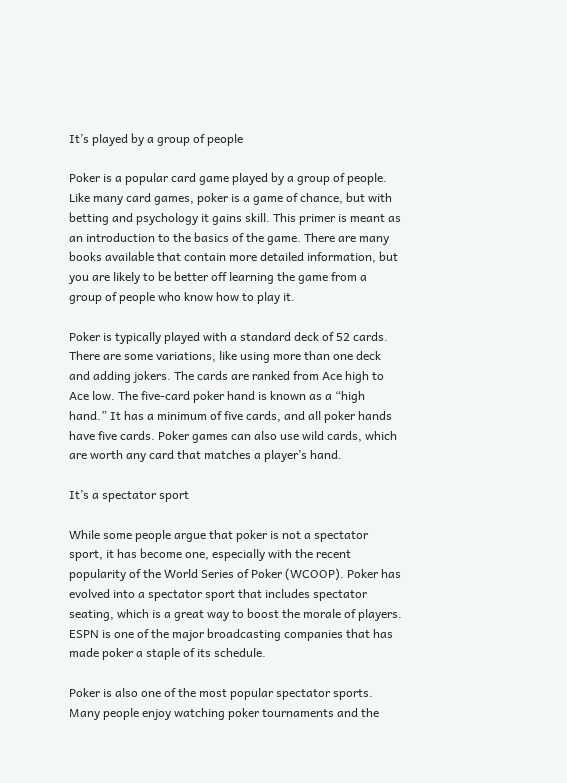It’s played by a group of people

Poker is a popular card game played by a group of people. Like many card games, poker is a game of chance, but with betting and psychology it gains skill. This primer is meant as an introduction to the basics of the game. There are many books available that contain more detailed information, but you are likely to be better off learning the game from a group of people who know how to play it.

Poker is typically played with a standard deck of 52 cards. There are some variations, like using more than one deck and adding jokers. The cards are ranked from Ace high to Ace low. The five-card poker hand is known as a “high hand.” It has a minimum of five cards, and all poker hands have five cards. Poker games can also use wild cards, which are worth any card that matches a player’s hand.

It’s a spectator sport

While some people argue that poker is not a spectator sport, it has become one, especially with the recent popularity of the World Series of Poker (WCOOP). Poker has evolved into a spectator sport that includes spectator seating, which is a great way to boost the morale of players. ESPN is one of the major broadcasting companies that has made poker a staple of its schedule.

Poker is also one of the most popular spectator sports. Many people enjoy watching poker tournaments and the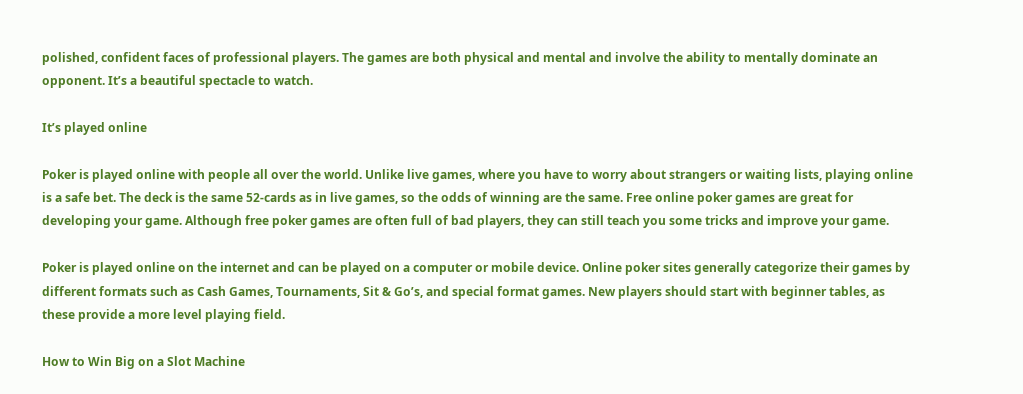polished, confident faces of professional players. The games are both physical and mental and involve the ability to mentally dominate an opponent. It’s a beautiful spectacle to watch.

It’s played online

Poker is played online with people all over the world. Unlike live games, where you have to worry about strangers or waiting lists, playing online is a safe bet. The deck is the same 52-cards as in live games, so the odds of winning are the same. Free online poker games are great for developing your game. Although free poker games are often full of bad players, they can still teach you some tricks and improve your game.

Poker is played online on the internet and can be played on a computer or mobile device. Online poker sites generally categorize their games by different formats such as Cash Games, Tournaments, Sit & Go’s, and special format games. New players should start with beginner tables, as these provide a more level playing field.

How to Win Big on a Slot Machine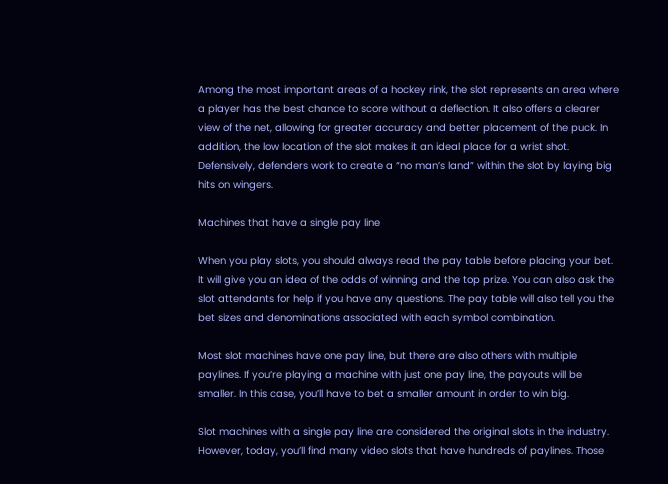Among the most important areas of a hockey rink, the slot represents an area where a player has the best chance to score without a deflection. It also offers a clearer view of the net, allowing for greater accuracy and better placement of the puck. In addition, the low location of the slot makes it an ideal place for a wrist shot. Defensively, defenders work to create a “no man’s land” within the slot by laying big hits on wingers.

Machines that have a single pay line

When you play slots, you should always read the pay table before placing your bet. It will give you an idea of the odds of winning and the top prize. You can also ask the slot attendants for help if you have any questions. The pay table will also tell you the bet sizes and denominations associated with each symbol combination.

Most slot machines have one pay line, but there are also others with multiple paylines. If you’re playing a machine with just one pay line, the payouts will be smaller. In this case, you’ll have to bet a smaller amount in order to win big.

Slot machines with a single pay line are considered the original slots in the industry. However, today, you’ll find many video slots that have hundreds of paylines. Those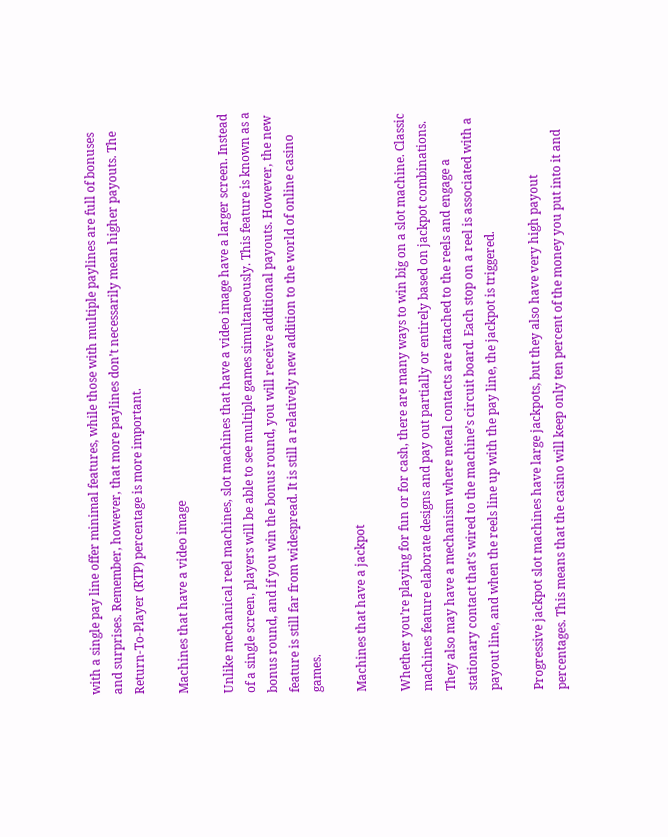with a single pay line offer minimal features, while those with multiple paylines are full of bonuses and surprises. Remember, however, that more paylines don’t necessarily mean higher payouts. The Return-To-Player (RTP) percentage is more important.

Machines that have a video image

Unlike mechanical reel machines, slot machines that have a video image have a larger screen. Instead of a single screen, players will be able to see multiple games simultaneously. This feature is known as a bonus round, and if you win the bonus round, you will receive additional payouts. However, the new feature is still far from widespread. It is still a relatively new addition to the world of online casino games.

Machines that have a jackpot

Whether you’re playing for fun or for cash, there are many ways to win big on a slot machine. Classic machines feature elaborate designs and pay out partially or entirely based on jackpot combinations. They also may have a mechanism where metal contacts are attached to the reels and engage a stationary contact that’s wired to the machine’s circuit board. Each stop on a reel is associated with a payout line, and when the reels line up with the pay line, the jackpot is triggered.

Progressive jackpot slot machines have large jackpots, but they also have very high payout percentages. This means that the casino will keep only ten percent of the money you put into it and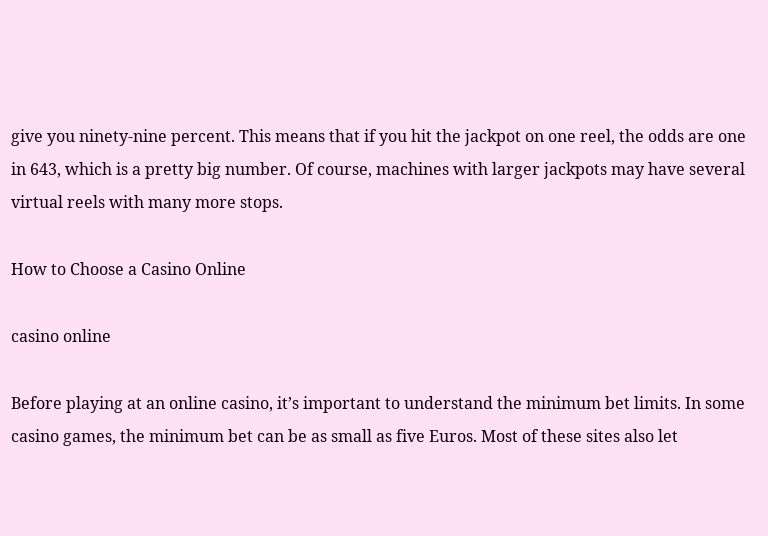give you ninety-nine percent. This means that if you hit the jackpot on one reel, the odds are one in 643, which is a pretty big number. Of course, machines with larger jackpots may have several virtual reels with many more stops.

How to Choose a Casino Online

casino online

Before playing at an online casino, it’s important to understand the minimum bet limits. In some casino games, the minimum bet can be as small as five Euros. Most of these sites also let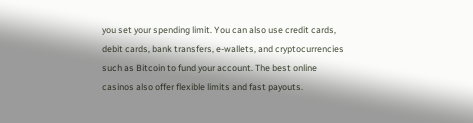you set your spending limit. You can also use credit cards, debit cards, bank transfers, e-wallets, and cryptocurrencies such as Bitcoin to fund your account. The best online casinos also offer flexible limits and fast payouts.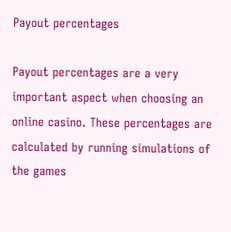Payout percentages

Payout percentages are a very important aspect when choosing an online casino. These percentages are calculated by running simulations of the games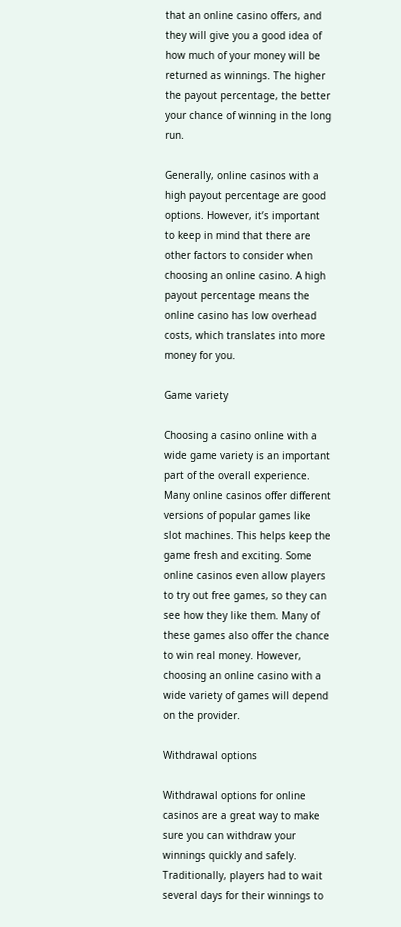that an online casino offers, and they will give you a good idea of how much of your money will be returned as winnings. The higher the payout percentage, the better your chance of winning in the long run.

Generally, online casinos with a high payout percentage are good options. However, it’s important to keep in mind that there are other factors to consider when choosing an online casino. A high payout percentage means the online casino has low overhead costs, which translates into more money for you.

Game variety

Choosing a casino online with a wide game variety is an important part of the overall experience. Many online casinos offer different versions of popular games like slot machines. This helps keep the game fresh and exciting. Some online casinos even allow players to try out free games, so they can see how they like them. Many of these games also offer the chance to win real money. However, choosing an online casino with a wide variety of games will depend on the provider.

Withdrawal options

Withdrawal options for online casinos are a great way to make sure you can withdraw your winnings quickly and safely. Traditionally, players had to wait several days for their winnings to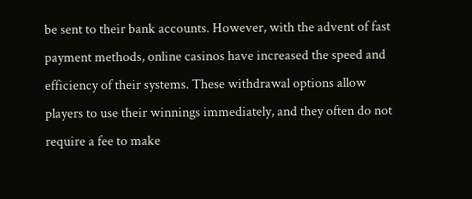be sent to their bank accounts. However, with the advent of fast payment methods, online casinos have increased the speed and efficiency of their systems. These withdrawal options allow players to use their winnings immediately, and they often do not require a fee to make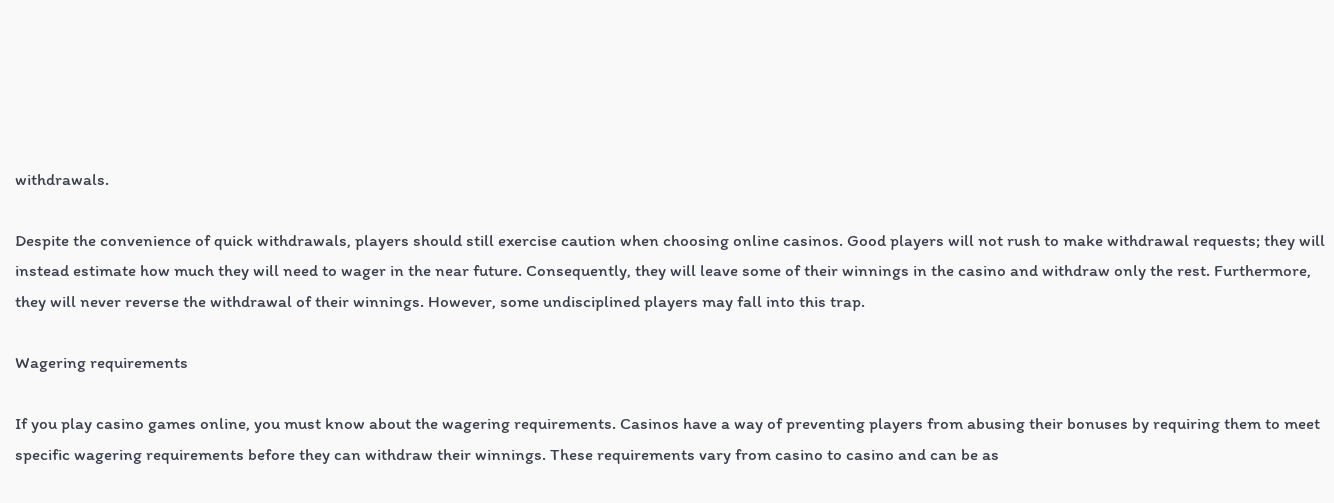withdrawals.

Despite the convenience of quick withdrawals, players should still exercise caution when choosing online casinos. Good players will not rush to make withdrawal requests; they will instead estimate how much they will need to wager in the near future. Consequently, they will leave some of their winnings in the casino and withdraw only the rest. Furthermore, they will never reverse the withdrawal of their winnings. However, some undisciplined players may fall into this trap.

Wagering requirements

If you play casino games online, you must know about the wagering requirements. Casinos have a way of preventing players from abusing their bonuses by requiring them to meet specific wagering requirements before they can withdraw their winnings. These requirements vary from casino to casino and can be as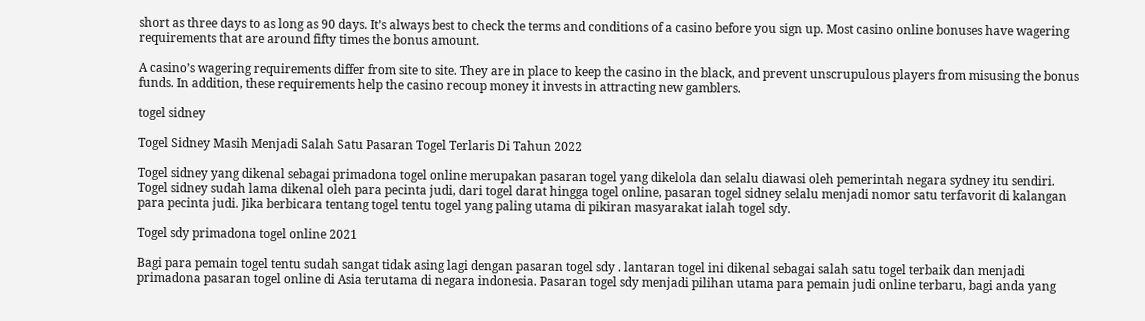short as three days to as long as 90 days. It’s always best to check the terms and conditions of a casino before you sign up. Most casino online bonuses have wagering requirements that are around fifty times the bonus amount.

A casino’s wagering requirements differ from site to site. They are in place to keep the casino in the black, and prevent unscrupulous players from misusing the bonus funds. In addition, these requirements help the casino recoup money it invests in attracting new gamblers.

togel sidney

Togel Sidney Masih Menjadi Salah Satu Pasaran Togel Terlaris Di Tahun 2022

Togel sidney yang dikenal sebagai primadona togel online merupakan pasaran togel yang dikelola dan selalu diawasi oleh pemerintah negara sydney itu sendiri. Togel sidney sudah lama dikenal oleh para pecinta judi, dari togel darat hingga togel online, pasaran togel sidney selalu menjadi nomor satu terfavorit di kalangan para pecinta judi. Jika berbicara tentang togel tentu togel yang paling utama di pikiran masyarakat ialah togel sdy.

Togel sdy primadona togel online 2021

Bagi para pemain togel tentu sudah sangat tidak asing lagi dengan pasaran togel sdy . lantaran togel ini dikenal sebagai salah satu togel terbaik dan menjadi primadona pasaran togel online di Asia terutama di negara indonesia. Pasaran togel sdy menjadi pilihan utama para pemain judi online terbaru, bagi anda yang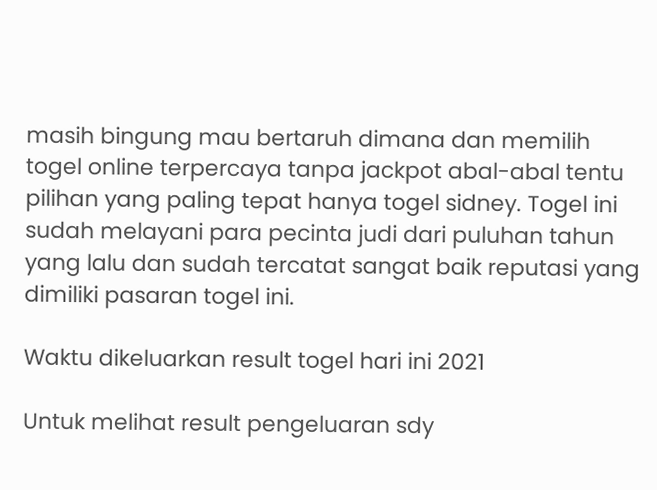masih bingung mau bertaruh dimana dan memilih togel online terpercaya tanpa jackpot abal-abal tentu pilihan yang paling tepat hanya togel sidney. Togel ini sudah melayani para pecinta judi dari puluhan tahun yang lalu dan sudah tercatat sangat baik reputasi yang dimiliki pasaran togel ini.

Waktu dikeluarkan result togel hari ini 2021

Untuk melihat result pengeluaran sdy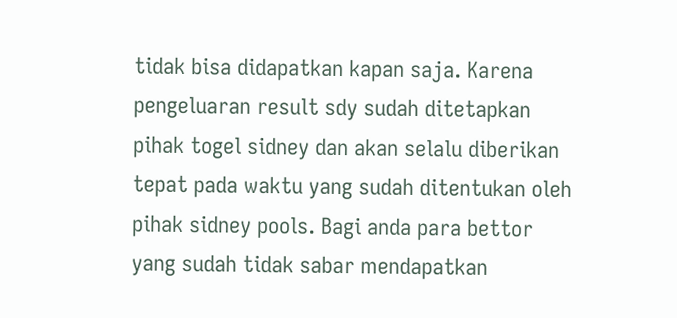tidak bisa didapatkan kapan saja. Karena pengeluaran result sdy sudah ditetapkan pihak togel sidney dan akan selalu diberikan tepat pada waktu yang sudah ditentukan oleh pihak sidney pools. Bagi anda para bettor yang sudah tidak sabar mendapatkan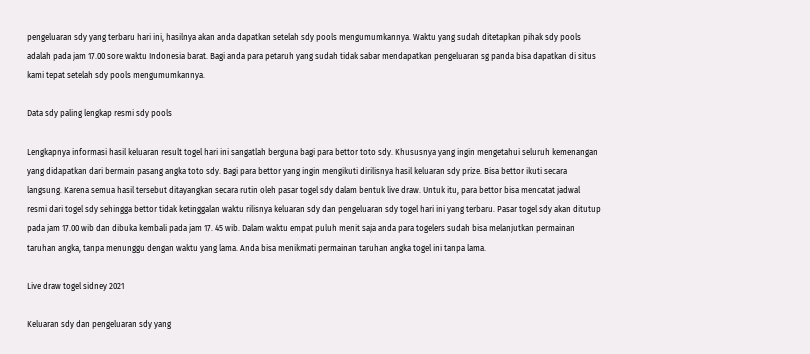pengeluaran sdy yang terbaru hari ini, hasilnya akan anda dapatkan setelah sdy pools mengumumkannya. Waktu yang sudah ditetapkan pihak sdy pools adalah pada jam 17.00 sore waktu Indonesia barat. Bagi anda para petaruh yang sudah tidak sabar mendapatkan pengeluaran sg panda bisa dapatkan di situs kami tepat setelah sdy pools mengumumkannya.

Data sdy paling lengkap resmi sdy pools

Lengkapnya informasi hasil keluaran result togel hari ini sangatlah berguna bagi para bettor toto sdy. Khususnya yang ingin mengetahui seluruh kemenangan yang didapatkan dari bermain pasang angka toto sdy. Bagi para bettor yang ingin mengikuti dirilisnya hasil keluaran sdy prize. Bisa bettor ikuti secara langsung. Karena semua hasil tersebut ditayangkan secara rutin oleh pasar togel sdy dalam bentuk live draw. Untuk itu, para bettor bisa mencatat jadwal resmi dari togel sdy sehingga bettor tidak ketinggalan waktu rilisnya keluaran sdy dan pengeluaran sdy togel hari ini yang terbaru. Pasar togel sdy akan ditutup pada jam 17.00 wib dan dibuka kembali pada jam 17. 45 wib. Dalam waktu empat puluh menit saja anda para togelers sudah bisa melanjutkan permainan taruhan angka, tanpa menunggu dengan waktu yang lama. Anda bisa menikmati permainan taruhan angka togel ini tanpa lama.

Live draw togel sidney 2021

Keluaran sdy dan pengeluaran sdy yang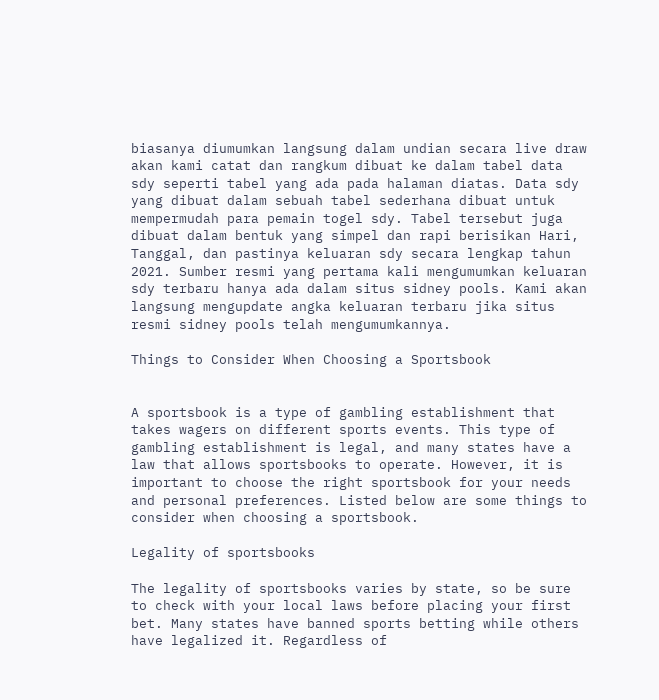biasanya diumumkan langsung dalam undian secara live draw akan kami catat dan rangkum dibuat ke dalam tabel data sdy seperti tabel yang ada pada halaman diatas. Data sdy yang dibuat dalam sebuah tabel sederhana dibuat untuk mempermudah para pemain togel sdy. Tabel tersebut juga dibuat dalam bentuk yang simpel dan rapi berisikan Hari, Tanggal, dan pastinya keluaran sdy secara lengkap tahun 2021. Sumber resmi yang pertama kali mengumumkan keluaran sdy terbaru hanya ada dalam situs sidney pools. Kami akan langsung mengupdate angka keluaran terbaru jika situs resmi sidney pools telah mengumumkannya.

Things to Consider When Choosing a Sportsbook


A sportsbook is a type of gambling establishment that takes wagers on different sports events. This type of gambling establishment is legal, and many states have a law that allows sportsbooks to operate. However, it is important to choose the right sportsbook for your needs and personal preferences. Listed below are some things to consider when choosing a sportsbook.

Legality of sportsbooks

The legality of sportsbooks varies by state, so be sure to check with your local laws before placing your first bet. Many states have banned sports betting while others have legalized it. Regardless of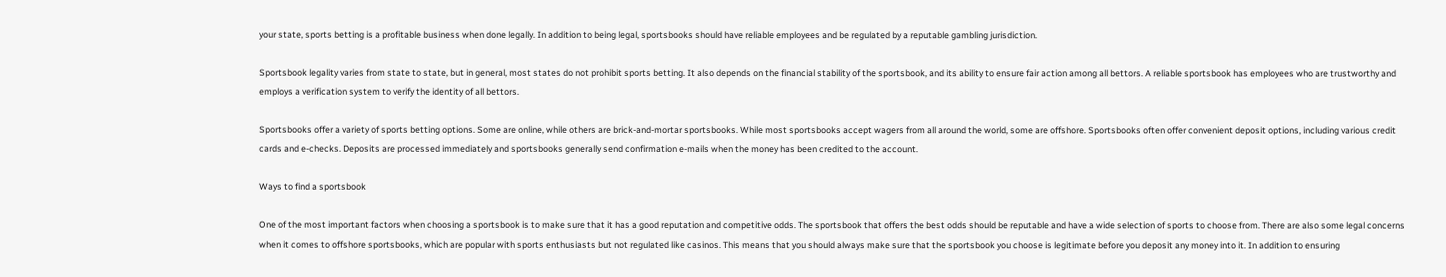your state, sports betting is a profitable business when done legally. In addition to being legal, sportsbooks should have reliable employees and be regulated by a reputable gambling jurisdiction.

Sportsbook legality varies from state to state, but in general, most states do not prohibit sports betting. It also depends on the financial stability of the sportsbook, and its ability to ensure fair action among all bettors. A reliable sportsbook has employees who are trustworthy and employs a verification system to verify the identity of all bettors.

Sportsbooks offer a variety of sports betting options. Some are online, while others are brick-and-mortar sportsbooks. While most sportsbooks accept wagers from all around the world, some are offshore. Sportsbooks often offer convenient deposit options, including various credit cards and e-checks. Deposits are processed immediately and sportsbooks generally send confirmation e-mails when the money has been credited to the account.

Ways to find a sportsbook

One of the most important factors when choosing a sportsbook is to make sure that it has a good reputation and competitive odds. The sportsbook that offers the best odds should be reputable and have a wide selection of sports to choose from. There are also some legal concerns when it comes to offshore sportsbooks, which are popular with sports enthusiasts but not regulated like casinos. This means that you should always make sure that the sportsbook you choose is legitimate before you deposit any money into it. In addition to ensuring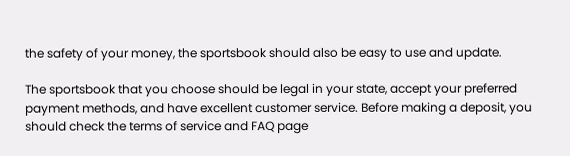the safety of your money, the sportsbook should also be easy to use and update.

The sportsbook that you choose should be legal in your state, accept your preferred payment methods, and have excellent customer service. Before making a deposit, you should check the terms of service and FAQ page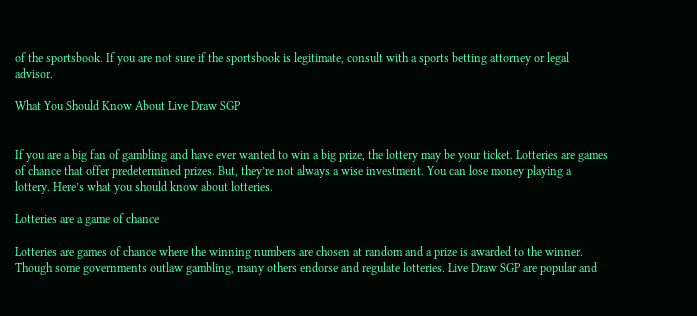of the sportsbook. If you are not sure if the sportsbook is legitimate, consult with a sports betting attorney or legal advisor.

What You Should Know About Live Draw SGP


If you are a big fan of gambling and have ever wanted to win a big prize, the lottery may be your ticket. Lotteries are games of chance that offer predetermined prizes. But, they’re not always a wise investment. You can lose money playing a lottery. Here’s what you should know about lotteries.

Lotteries are a game of chance

Lotteries are games of chance where the winning numbers are chosen at random and a prize is awarded to the winner. Though some governments outlaw gambling, many others endorse and regulate lotteries. Live Draw SGP are popular and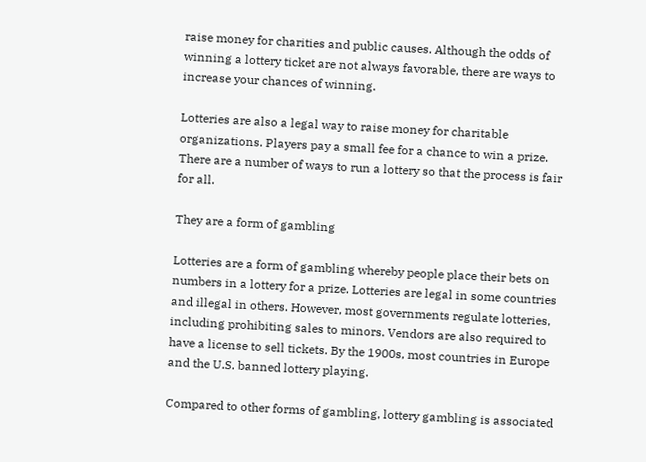raise money for charities and public causes. Although the odds of winning a lottery ticket are not always favorable, there are ways to increase your chances of winning.

Lotteries are also a legal way to raise money for charitable organizations. Players pay a small fee for a chance to win a prize. There are a number of ways to run a lottery so that the process is fair for all.

They are a form of gambling

Lotteries are a form of gambling whereby people place their bets on numbers in a lottery for a prize. Lotteries are legal in some countries and illegal in others. However, most governments regulate lotteries, including prohibiting sales to minors. Vendors are also required to have a license to sell tickets. By the 1900s, most countries in Europe and the U.S. banned lottery playing.

Compared to other forms of gambling, lottery gambling is associated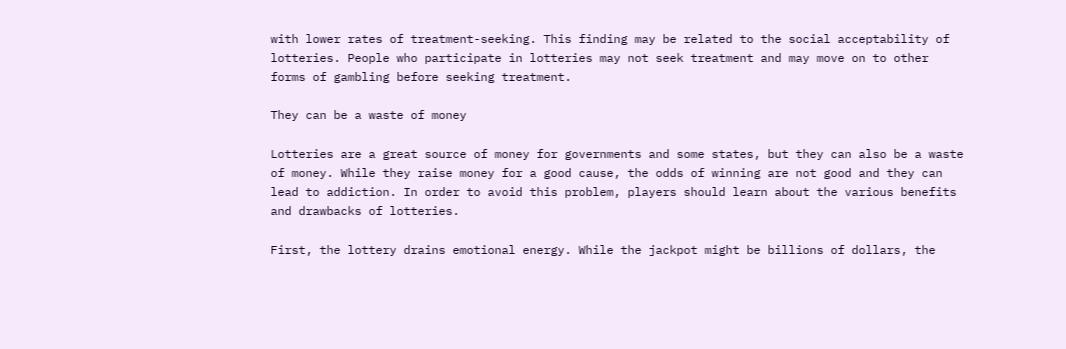with lower rates of treatment-seeking. This finding may be related to the social acceptability of lotteries. People who participate in lotteries may not seek treatment and may move on to other forms of gambling before seeking treatment.

They can be a waste of money

Lotteries are a great source of money for governments and some states, but they can also be a waste of money. While they raise money for a good cause, the odds of winning are not good and they can lead to addiction. In order to avoid this problem, players should learn about the various benefits and drawbacks of lotteries.

First, the lottery drains emotional energy. While the jackpot might be billions of dollars, the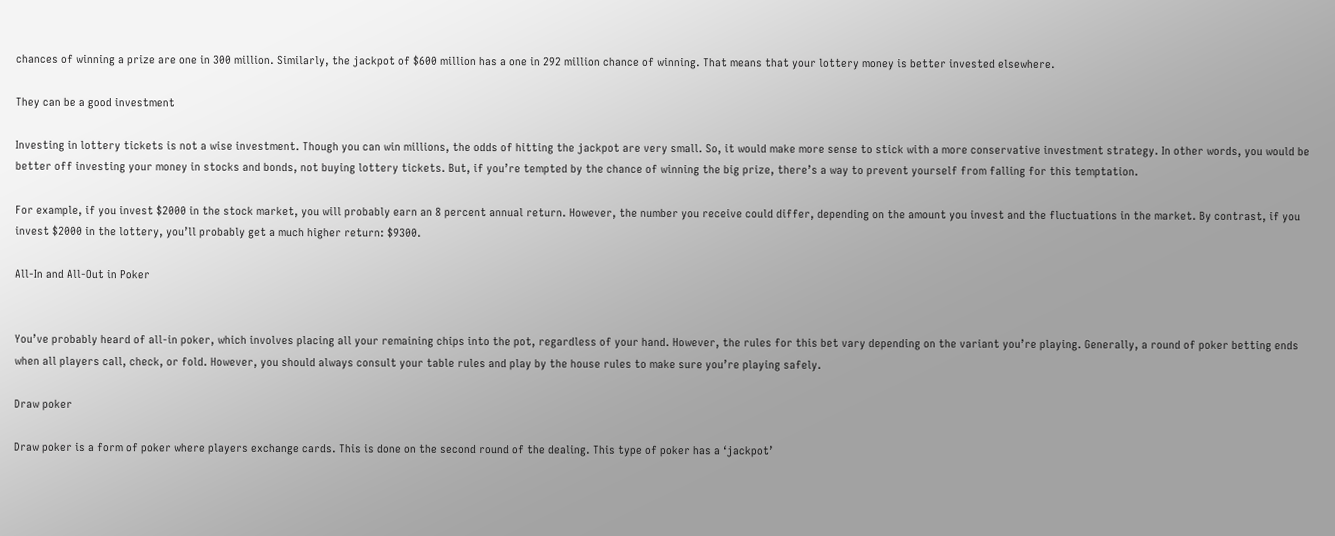chances of winning a prize are one in 300 million. Similarly, the jackpot of $600 million has a one in 292 million chance of winning. That means that your lottery money is better invested elsewhere.

They can be a good investment

Investing in lottery tickets is not a wise investment. Though you can win millions, the odds of hitting the jackpot are very small. So, it would make more sense to stick with a more conservative investment strategy. In other words, you would be better off investing your money in stocks and bonds, not buying lottery tickets. But, if you’re tempted by the chance of winning the big prize, there’s a way to prevent yourself from falling for this temptation.

For example, if you invest $2000 in the stock market, you will probably earn an 8 percent annual return. However, the number you receive could differ, depending on the amount you invest and the fluctuations in the market. By contrast, if you invest $2000 in the lottery, you’ll probably get a much higher return: $9300.

All-In and All-Out in Poker


You’ve probably heard of all-in poker, which involves placing all your remaining chips into the pot, regardless of your hand. However, the rules for this bet vary depending on the variant you’re playing. Generally, a round of poker betting ends when all players call, check, or fold. However, you should always consult your table rules and play by the house rules to make sure you’re playing safely.

Draw poker

Draw poker is a form of poker where players exchange cards. This is done on the second round of the dealing. This type of poker has a ‘jackpot’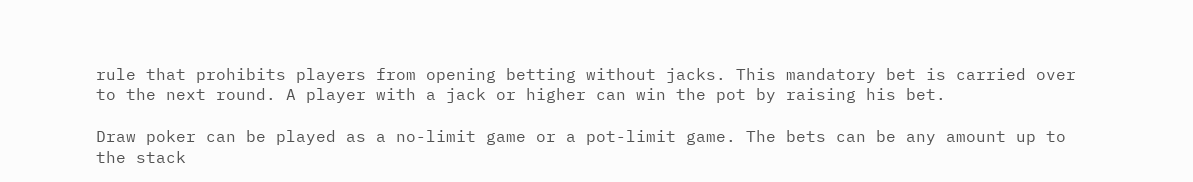rule that prohibits players from opening betting without jacks. This mandatory bet is carried over to the next round. A player with a jack or higher can win the pot by raising his bet.

Draw poker can be played as a no-limit game or a pot-limit game. The bets can be any amount up to the stack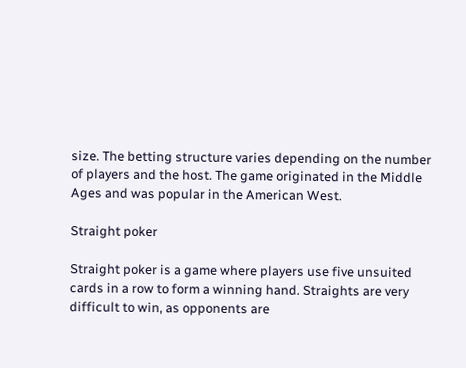size. The betting structure varies depending on the number of players and the host. The game originated in the Middle Ages and was popular in the American West.

Straight poker

Straight poker is a game where players use five unsuited cards in a row to form a winning hand. Straights are very difficult to win, as opponents are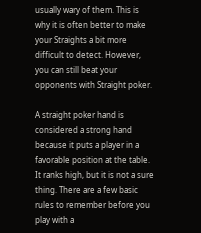usually wary of them. This is why it is often better to make your Straights a bit more difficult to detect. However, you can still beat your opponents with Straight poker.

A straight poker hand is considered a strong hand because it puts a player in a favorable position at the table. It ranks high, but it is not a sure thing. There are a few basic rules to remember before you play with a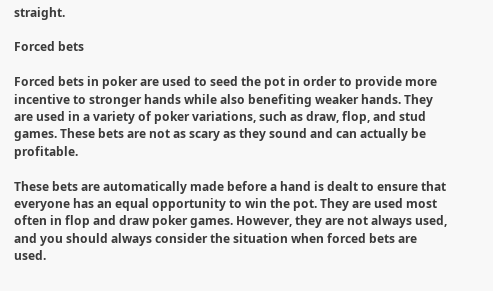straight.

Forced bets

Forced bets in poker are used to seed the pot in order to provide more incentive to stronger hands while also benefiting weaker hands. They are used in a variety of poker variations, such as draw, flop, and stud games. These bets are not as scary as they sound and can actually be profitable.

These bets are automatically made before a hand is dealt to ensure that everyone has an equal opportunity to win the pot. They are used most often in flop and draw poker games. However, they are not always used, and you should always consider the situation when forced bets are used.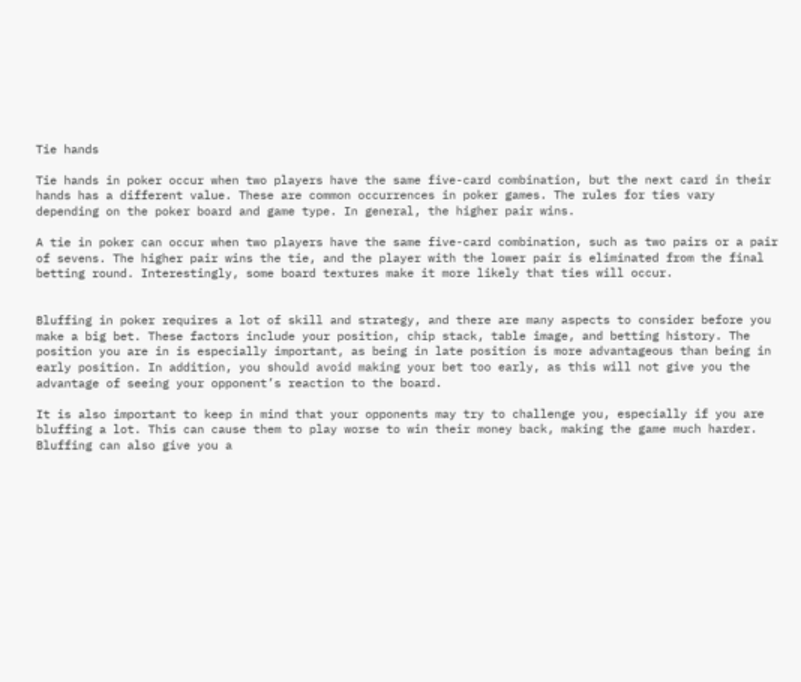Tie hands

Tie hands in poker occur when two players have the same five-card combination, but the next card in their hands has a different value. These are common occurrences in poker games. The rules for ties vary depending on the poker board and game type. In general, the higher pair wins.

A tie in poker can occur when two players have the same five-card combination, such as two pairs or a pair of sevens. The higher pair wins the tie, and the player with the lower pair is eliminated from the final betting round. Interestingly, some board textures make it more likely that ties will occur.


Bluffing in poker requires a lot of skill and strategy, and there are many aspects to consider before you make a big bet. These factors include your position, chip stack, table image, and betting history. The position you are in is especially important, as being in late position is more advantageous than being in early position. In addition, you should avoid making your bet too early, as this will not give you the advantage of seeing your opponent’s reaction to the board.

It is also important to keep in mind that your opponents may try to challenge you, especially if you are bluffing a lot. This can cause them to play worse to win their money back, making the game much harder. Bluffing can also give you a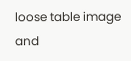loose table image and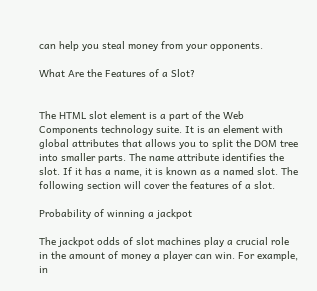can help you steal money from your opponents.

What Are the Features of a Slot?


The HTML slot element is a part of the Web Components technology suite. It is an element with global attributes that allows you to split the DOM tree into smaller parts. The name attribute identifies the slot. If it has a name, it is known as a named slot. The following section will cover the features of a slot.

Probability of winning a jackpot

The jackpot odds of slot machines play a crucial role in the amount of money a player can win. For example, in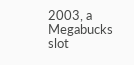2003, a Megabucks slot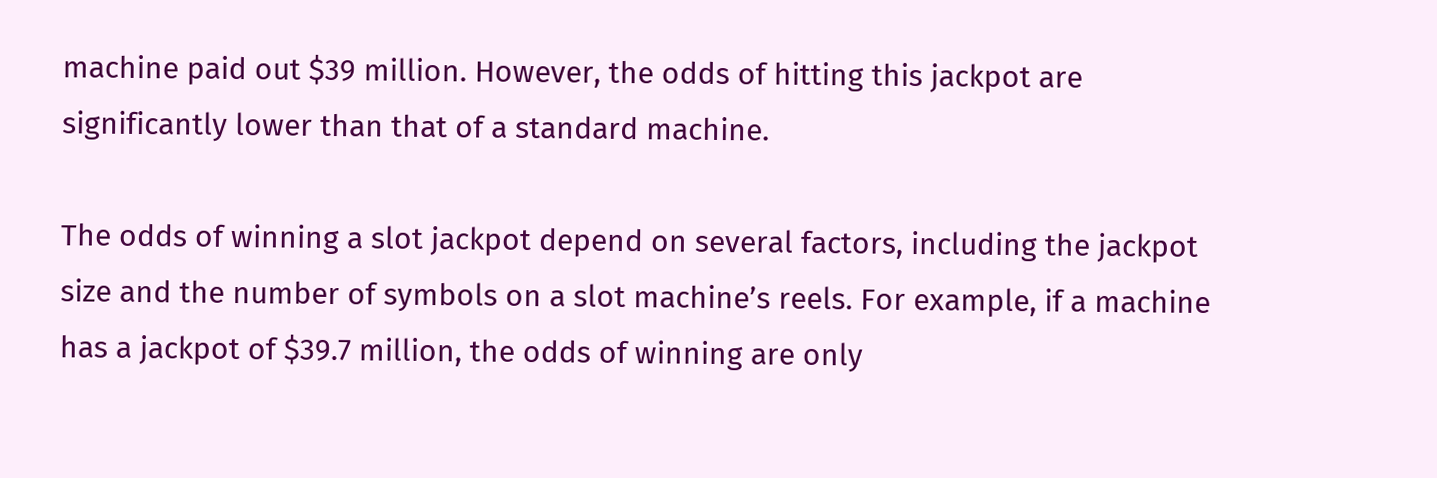machine paid out $39 million. However, the odds of hitting this jackpot are significantly lower than that of a standard machine.

The odds of winning a slot jackpot depend on several factors, including the jackpot size and the number of symbols on a slot machine’s reels. For example, if a machine has a jackpot of $39.7 million, the odds of winning are only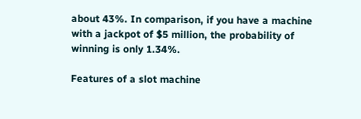about 43%. In comparison, if you have a machine with a jackpot of $5 million, the probability of winning is only 1.34%.

Features of a slot machine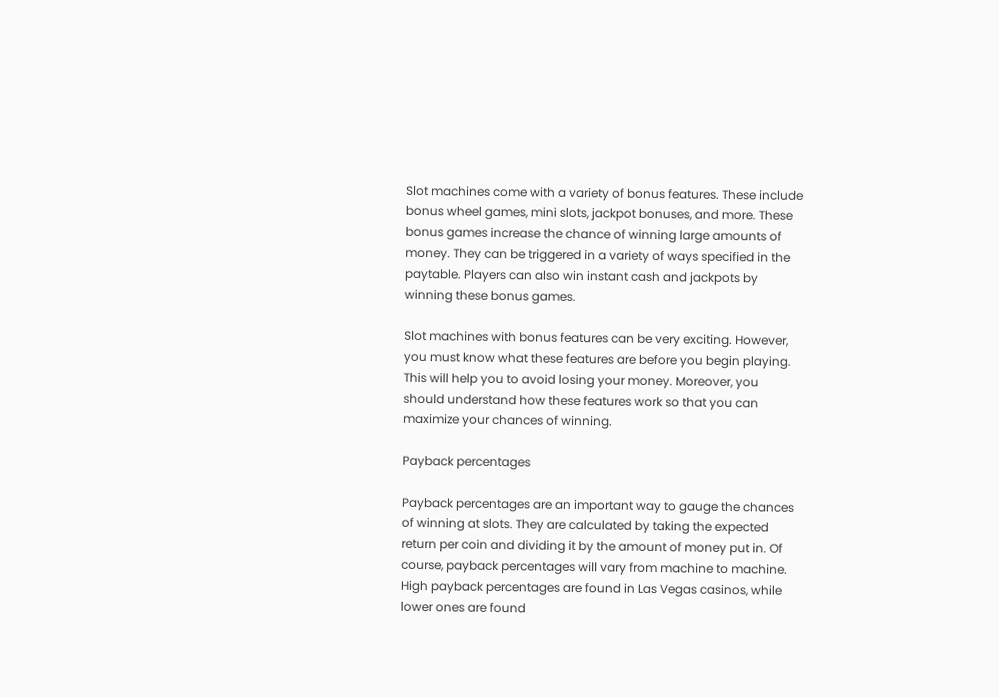Slot machines come with a variety of bonus features. These include bonus wheel games, mini slots, jackpot bonuses, and more. These bonus games increase the chance of winning large amounts of money. They can be triggered in a variety of ways specified in the paytable. Players can also win instant cash and jackpots by winning these bonus games.

Slot machines with bonus features can be very exciting. However, you must know what these features are before you begin playing. This will help you to avoid losing your money. Moreover, you should understand how these features work so that you can maximize your chances of winning.

Payback percentages

Payback percentages are an important way to gauge the chances of winning at slots. They are calculated by taking the expected return per coin and dividing it by the amount of money put in. Of course, payback percentages will vary from machine to machine. High payback percentages are found in Las Vegas casinos, while lower ones are found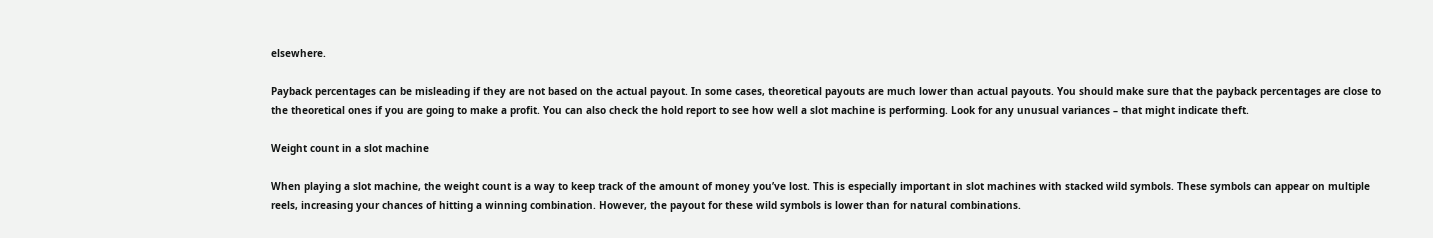elsewhere.

Payback percentages can be misleading if they are not based on the actual payout. In some cases, theoretical payouts are much lower than actual payouts. You should make sure that the payback percentages are close to the theoretical ones if you are going to make a profit. You can also check the hold report to see how well a slot machine is performing. Look for any unusual variances – that might indicate theft.

Weight count in a slot machine

When playing a slot machine, the weight count is a way to keep track of the amount of money you’ve lost. This is especially important in slot machines with stacked wild symbols. These symbols can appear on multiple reels, increasing your chances of hitting a winning combination. However, the payout for these wild symbols is lower than for natural combinations.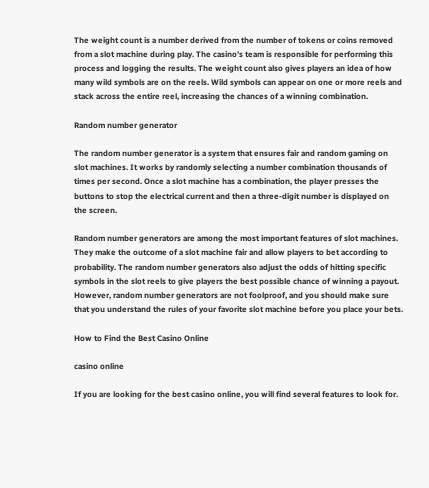The weight count is a number derived from the number of tokens or coins removed from a slot machine during play. The casino’s team is responsible for performing this process and logging the results. The weight count also gives players an idea of how many wild symbols are on the reels. Wild symbols can appear on one or more reels and stack across the entire reel, increasing the chances of a winning combination.

Random number generator

The random number generator is a system that ensures fair and random gaming on slot machines. It works by randomly selecting a number combination thousands of times per second. Once a slot machine has a combination, the player presses the buttons to stop the electrical current and then a three-digit number is displayed on the screen.

Random number generators are among the most important features of slot machines. They make the outcome of a slot machine fair and allow players to bet according to probability. The random number generators also adjust the odds of hitting specific symbols in the slot reels to give players the best possible chance of winning a payout. However, random number generators are not foolproof, and you should make sure that you understand the rules of your favorite slot machine before you place your bets.

How to Find the Best Casino Online

casino online

If you are looking for the best casino online, you will find several features to look for.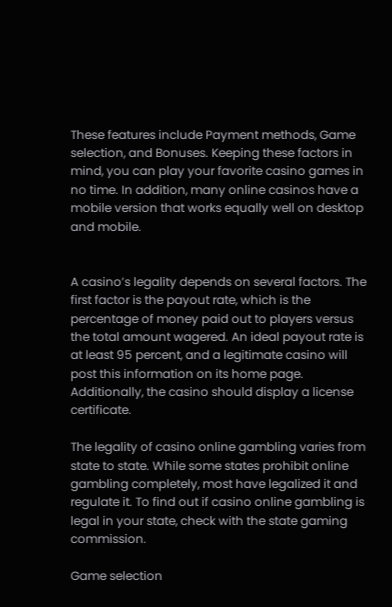These features include Payment methods, Game selection, and Bonuses. Keeping these factors in mind, you can play your favorite casino games in no time. In addition, many online casinos have a mobile version that works equally well on desktop and mobile.


A casino’s legality depends on several factors. The first factor is the payout rate, which is the percentage of money paid out to players versus the total amount wagered. An ideal payout rate is at least 95 percent, and a legitimate casino will post this information on its home page. Additionally, the casino should display a license certificate.

The legality of casino online gambling varies from state to state. While some states prohibit online gambling completely, most have legalized it and regulate it. To find out if casino online gambling is legal in your state, check with the state gaming commission.

Game selection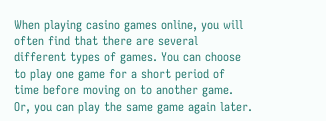When playing casino games online, you will often find that there are several different types of games. You can choose to play one game for a short period of time before moving on to another game. Or, you can play the same game again later.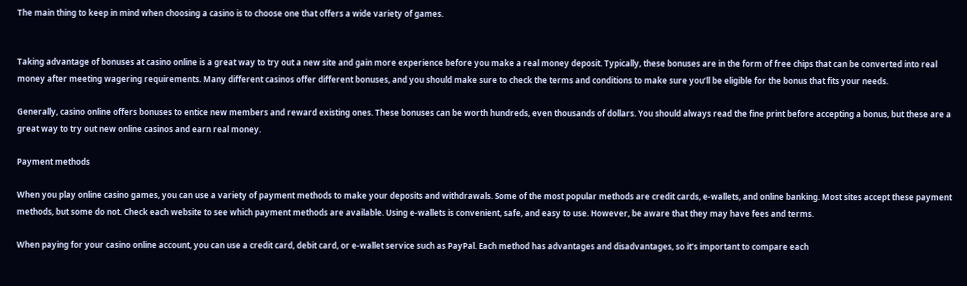The main thing to keep in mind when choosing a casino is to choose one that offers a wide variety of games.


Taking advantage of bonuses at casino online is a great way to try out a new site and gain more experience before you make a real money deposit. Typically, these bonuses are in the form of free chips that can be converted into real money after meeting wagering requirements. Many different casinos offer different bonuses, and you should make sure to check the terms and conditions to make sure you’ll be eligible for the bonus that fits your needs.

Generally, casino online offers bonuses to entice new members and reward existing ones. These bonuses can be worth hundreds, even thousands of dollars. You should always read the fine print before accepting a bonus, but these are a great way to try out new online casinos and earn real money.

Payment methods

When you play online casino games, you can use a variety of payment methods to make your deposits and withdrawals. Some of the most popular methods are credit cards, e-wallets, and online banking. Most sites accept these payment methods, but some do not. Check each website to see which payment methods are available. Using e-wallets is convenient, safe, and easy to use. However, be aware that they may have fees and terms.

When paying for your casino online account, you can use a credit card, debit card, or e-wallet service such as PayPal. Each method has advantages and disadvantages, so it’s important to compare each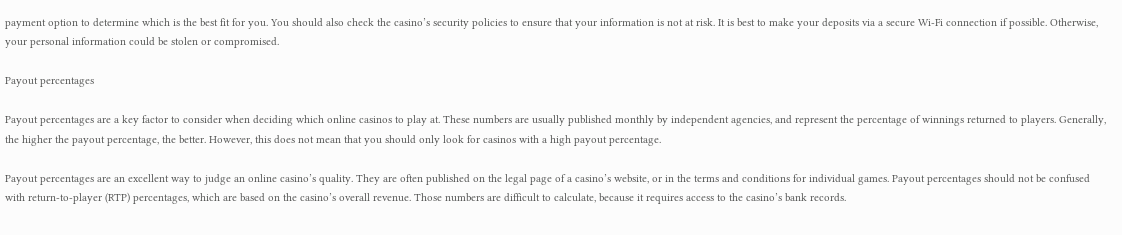payment option to determine which is the best fit for you. You should also check the casino’s security policies to ensure that your information is not at risk. It is best to make your deposits via a secure Wi-Fi connection if possible. Otherwise, your personal information could be stolen or compromised.

Payout percentages

Payout percentages are a key factor to consider when deciding which online casinos to play at. These numbers are usually published monthly by independent agencies, and represent the percentage of winnings returned to players. Generally, the higher the payout percentage, the better. However, this does not mean that you should only look for casinos with a high payout percentage.

Payout percentages are an excellent way to judge an online casino’s quality. They are often published on the legal page of a casino’s website, or in the terms and conditions for individual games. Payout percentages should not be confused with return-to-player (RTP) percentages, which are based on the casino’s overall revenue. Those numbers are difficult to calculate, because it requires access to the casino’s bank records.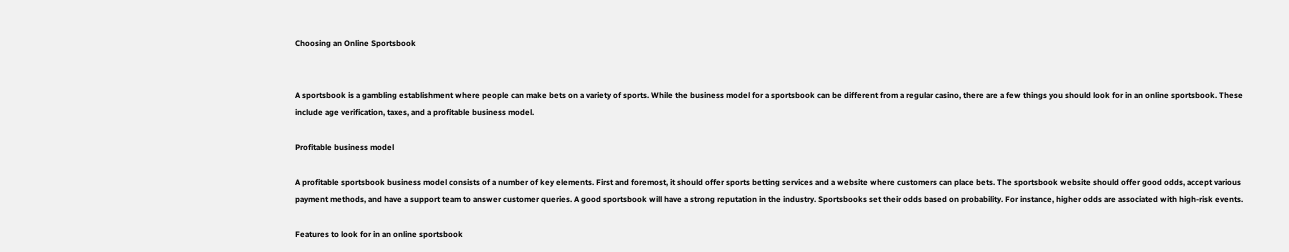Choosing an Online Sportsbook


A sportsbook is a gambling establishment where people can make bets on a variety of sports. While the business model for a sportsbook can be different from a regular casino, there are a few things you should look for in an online sportsbook. These include age verification, taxes, and a profitable business model.

Profitable business model

A profitable sportsbook business model consists of a number of key elements. First and foremost, it should offer sports betting services and a website where customers can place bets. The sportsbook website should offer good odds, accept various payment methods, and have a support team to answer customer queries. A good sportsbook will have a strong reputation in the industry. Sportsbooks set their odds based on probability. For instance, higher odds are associated with high-risk events.

Features to look for in an online sportsbook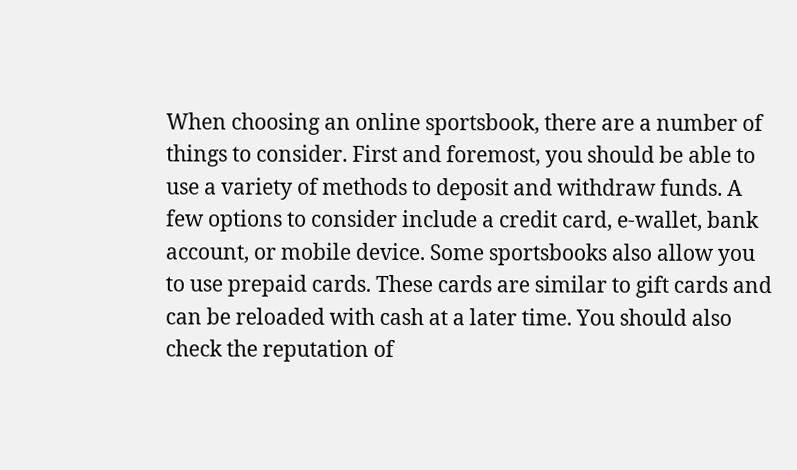When choosing an online sportsbook, there are a number of things to consider. First and foremost, you should be able to use a variety of methods to deposit and withdraw funds. A few options to consider include a credit card, e-wallet, bank account, or mobile device. Some sportsbooks also allow you to use prepaid cards. These cards are similar to gift cards and can be reloaded with cash at a later time. You should also check the reputation of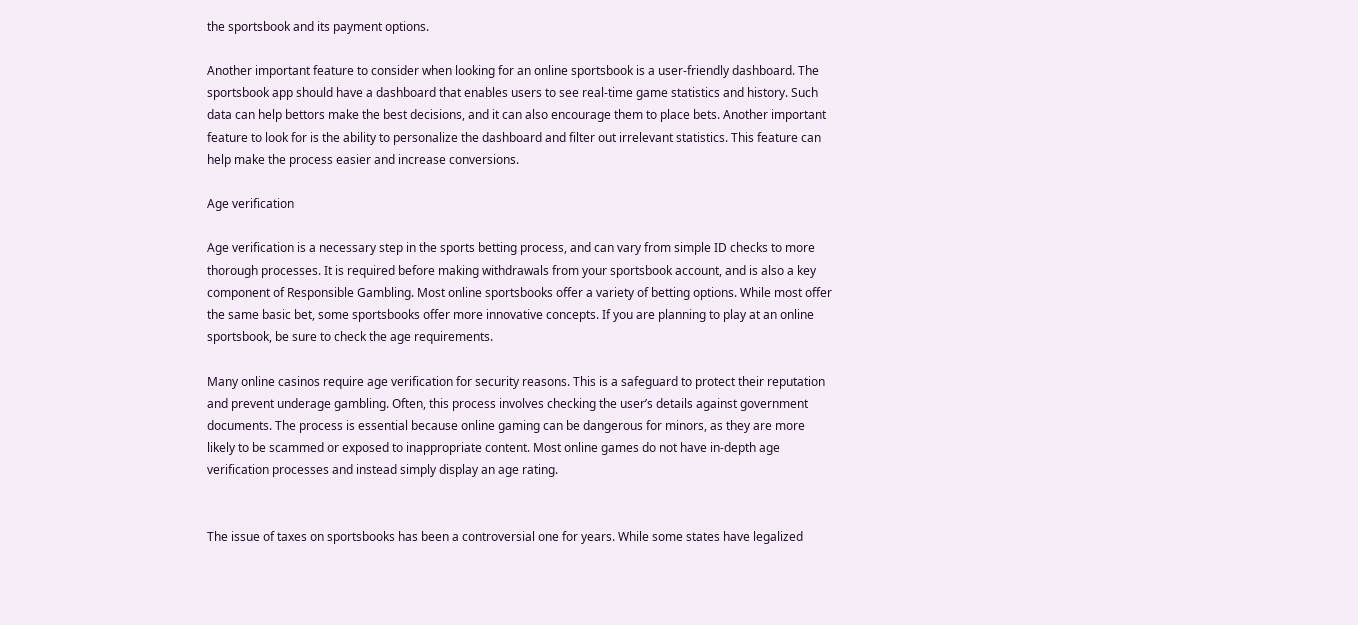the sportsbook and its payment options.

Another important feature to consider when looking for an online sportsbook is a user-friendly dashboard. The sportsbook app should have a dashboard that enables users to see real-time game statistics and history. Such data can help bettors make the best decisions, and it can also encourage them to place bets. Another important feature to look for is the ability to personalize the dashboard and filter out irrelevant statistics. This feature can help make the process easier and increase conversions.

Age verification

Age verification is a necessary step in the sports betting process, and can vary from simple ID checks to more thorough processes. It is required before making withdrawals from your sportsbook account, and is also a key component of Responsible Gambling. Most online sportsbooks offer a variety of betting options. While most offer the same basic bet, some sportsbooks offer more innovative concepts. If you are planning to play at an online sportsbook, be sure to check the age requirements.

Many online casinos require age verification for security reasons. This is a safeguard to protect their reputation and prevent underage gambling. Often, this process involves checking the user’s details against government documents. The process is essential because online gaming can be dangerous for minors, as they are more likely to be scammed or exposed to inappropriate content. Most online games do not have in-depth age verification processes and instead simply display an age rating.


The issue of taxes on sportsbooks has been a controversial one for years. While some states have legalized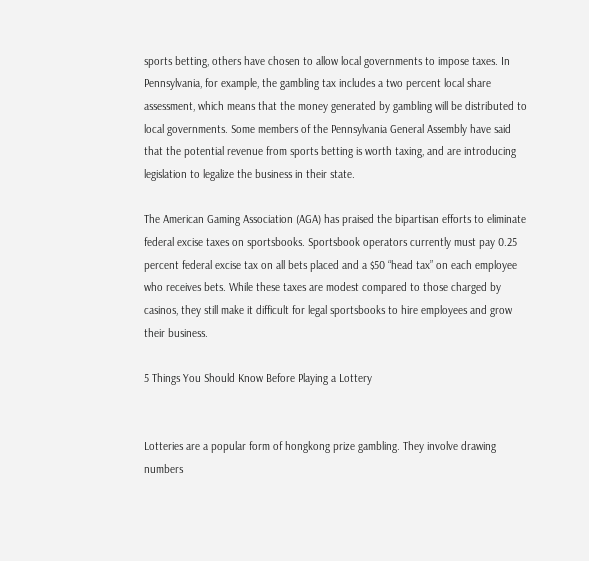sports betting, others have chosen to allow local governments to impose taxes. In Pennsylvania, for example, the gambling tax includes a two percent local share assessment, which means that the money generated by gambling will be distributed to local governments. Some members of the Pennsylvania General Assembly have said that the potential revenue from sports betting is worth taxing, and are introducing legislation to legalize the business in their state.

The American Gaming Association (AGA) has praised the bipartisan efforts to eliminate federal excise taxes on sportsbooks. Sportsbook operators currently must pay 0.25 percent federal excise tax on all bets placed and a $50 “head tax” on each employee who receives bets. While these taxes are modest compared to those charged by casinos, they still make it difficult for legal sportsbooks to hire employees and grow their business.

5 Things You Should Know Before Playing a Lottery


Lotteries are a popular form of hongkong prize gambling. They involve drawing numbers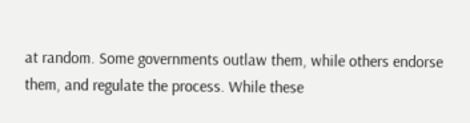at random. Some governments outlaw them, while others endorse them, and regulate the process. While these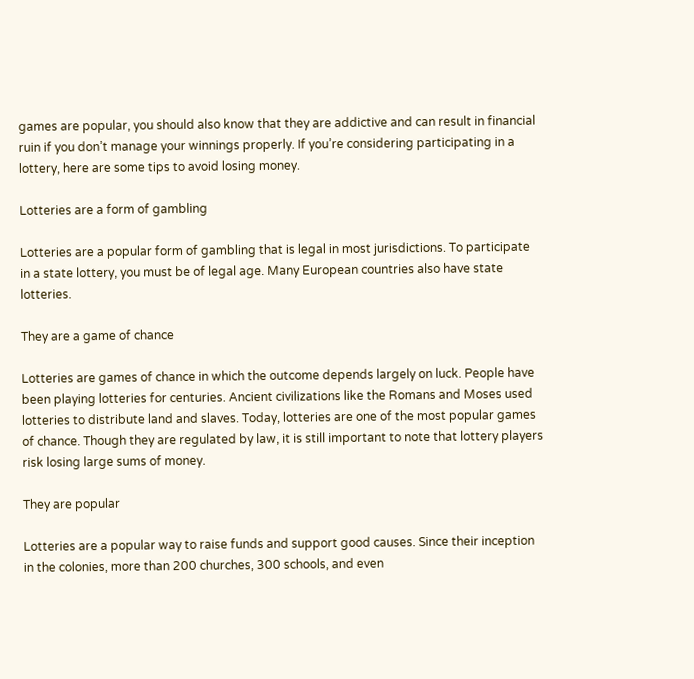games are popular, you should also know that they are addictive and can result in financial ruin if you don’t manage your winnings properly. If you’re considering participating in a lottery, here are some tips to avoid losing money.

Lotteries are a form of gambling

Lotteries are a popular form of gambling that is legal in most jurisdictions. To participate in a state lottery, you must be of legal age. Many European countries also have state lotteries.

They are a game of chance

Lotteries are games of chance in which the outcome depends largely on luck. People have been playing lotteries for centuries. Ancient civilizations like the Romans and Moses used lotteries to distribute land and slaves. Today, lotteries are one of the most popular games of chance. Though they are regulated by law, it is still important to note that lottery players risk losing large sums of money.

They are popular

Lotteries are a popular way to raise funds and support good causes. Since their inception in the colonies, more than 200 churches, 300 schools, and even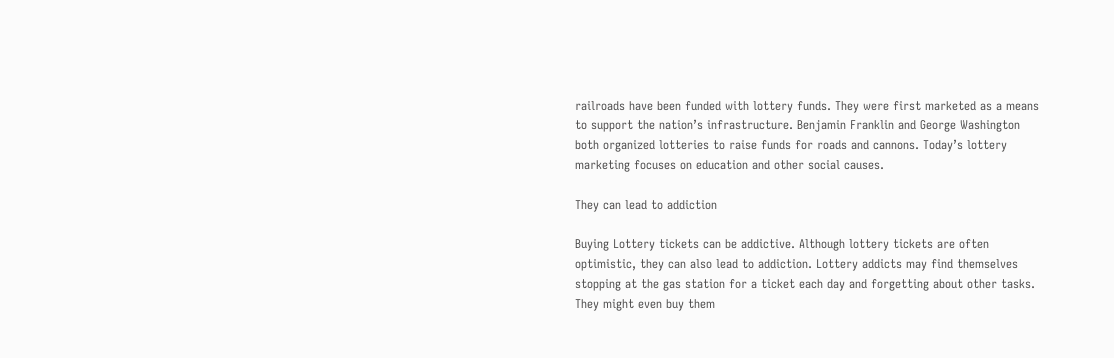railroads have been funded with lottery funds. They were first marketed as a means to support the nation’s infrastructure. Benjamin Franklin and George Washington both organized lotteries to raise funds for roads and cannons. Today’s lottery marketing focuses on education and other social causes.

They can lead to addiction

Buying Lottery tickets can be addictive. Although lottery tickets are often optimistic, they can also lead to addiction. Lottery addicts may find themselves stopping at the gas station for a ticket each day and forgetting about other tasks. They might even buy them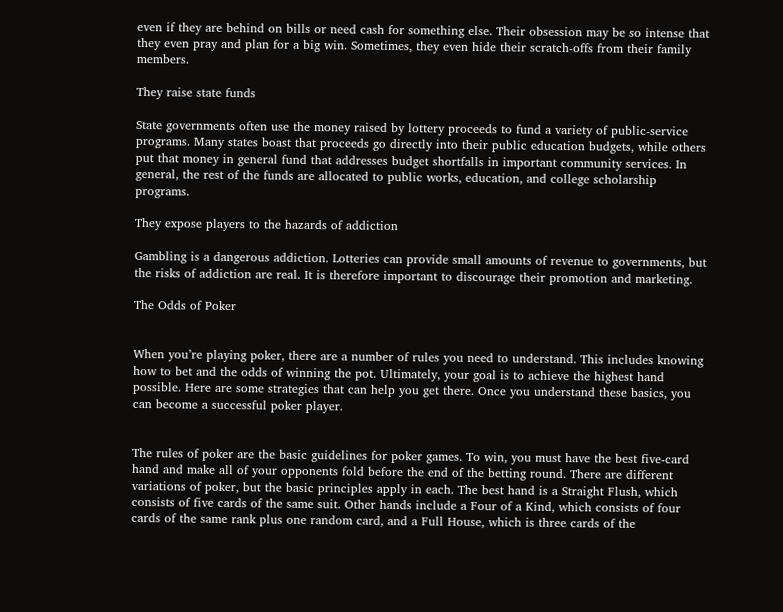even if they are behind on bills or need cash for something else. Their obsession may be so intense that they even pray and plan for a big win. Sometimes, they even hide their scratch-offs from their family members.

They raise state funds

State governments often use the money raised by lottery proceeds to fund a variety of public-service programs. Many states boast that proceeds go directly into their public education budgets, while others put that money in general fund that addresses budget shortfalls in important community services. In general, the rest of the funds are allocated to public works, education, and college scholarship programs.

They expose players to the hazards of addiction

Gambling is a dangerous addiction. Lotteries can provide small amounts of revenue to governments, but the risks of addiction are real. It is therefore important to discourage their promotion and marketing.

The Odds of Poker


When you’re playing poker, there are a number of rules you need to understand. This includes knowing how to bet and the odds of winning the pot. Ultimately, your goal is to achieve the highest hand possible. Here are some strategies that can help you get there. Once you understand these basics, you can become a successful poker player.


The rules of poker are the basic guidelines for poker games. To win, you must have the best five-card hand and make all of your opponents fold before the end of the betting round. There are different variations of poker, but the basic principles apply in each. The best hand is a Straight Flush, which consists of five cards of the same suit. Other hands include a Four of a Kind, which consists of four cards of the same rank plus one random card, and a Full House, which is three cards of the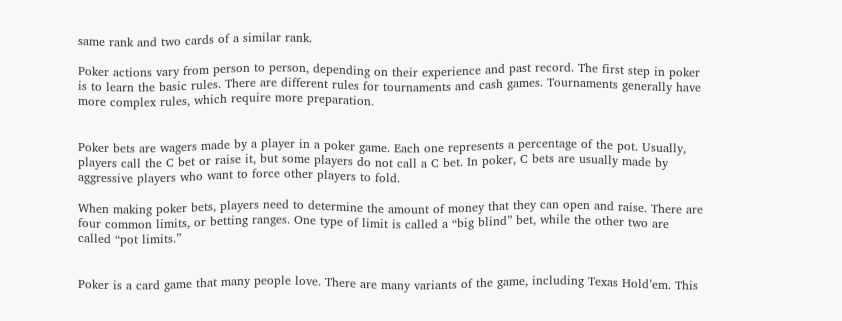same rank and two cards of a similar rank.

Poker actions vary from person to person, depending on their experience and past record. The first step in poker is to learn the basic rules. There are different rules for tournaments and cash games. Tournaments generally have more complex rules, which require more preparation.


Poker bets are wagers made by a player in a poker game. Each one represents a percentage of the pot. Usually, players call the C bet or raise it, but some players do not call a C bet. In poker, C bets are usually made by aggressive players who want to force other players to fold.

When making poker bets, players need to determine the amount of money that they can open and raise. There are four common limits, or betting ranges. One type of limit is called a “big blind” bet, while the other two are called “pot limits.”


Poker is a card game that many people love. There are many variants of the game, including Texas Hold’em. This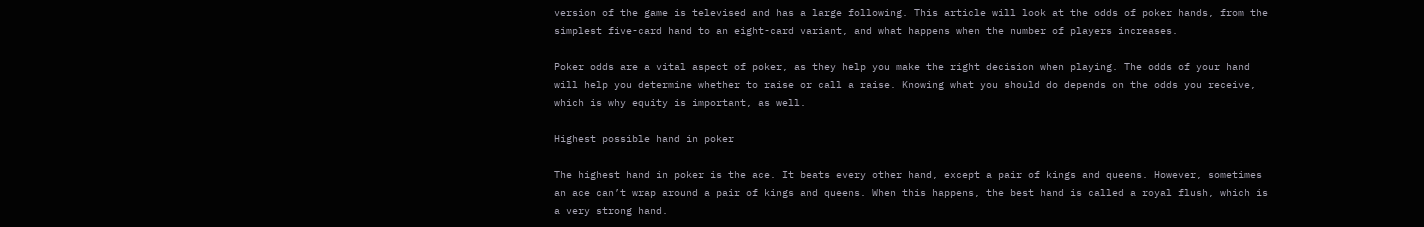version of the game is televised and has a large following. This article will look at the odds of poker hands, from the simplest five-card hand to an eight-card variant, and what happens when the number of players increases.

Poker odds are a vital aspect of poker, as they help you make the right decision when playing. The odds of your hand will help you determine whether to raise or call a raise. Knowing what you should do depends on the odds you receive, which is why equity is important, as well.

Highest possible hand in poker

The highest hand in poker is the ace. It beats every other hand, except a pair of kings and queens. However, sometimes an ace can’t wrap around a pair of kings and queens. When this happens, the best hand is called a royal flush, which is a very strong hand.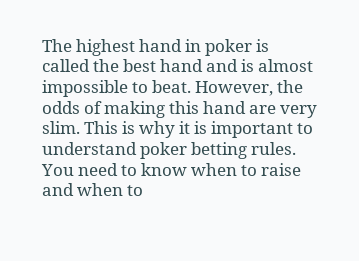The highest hand in poker is called the best hand and is almost impossible to beat. However, the odds of making this hand are very slim. This is why it is important to understand poker betting rules. You need to know when to raise and when to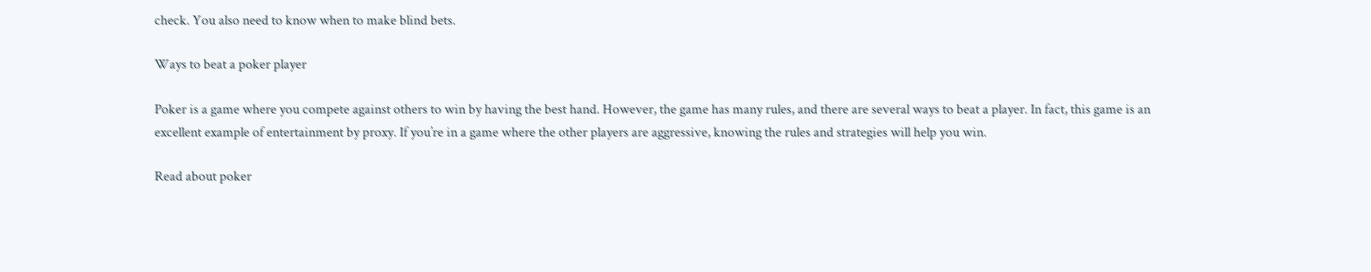check. You also need to know when to make blind bets.

Ways to beat a poker player

Poker is a game where you compete against others to win by having the best hand. However, the game has many rules, and there are several ways to beat a player. In fact, this game is an excellent example of entertainment by proxy. If you’re in a game where the other players are aggressive, knowing the rules and strategies will help you win.

Read about poker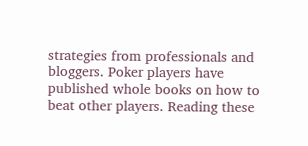strategies from professionals and bloggers. Poker players have published whole books on how to beat other players. Reading these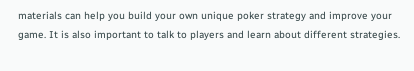materials can help you build your own unique poker strategy and improve your game. It is also important to talk to players and learn about different strategies.